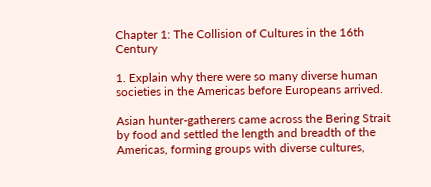Chapter 1: The Collision of Cultures in the 16th Century

1. Explain why there were so many diverse human societies in the Americas before Europeans arrived.

Asian hunter-gatherers came across the Bering Strait by food and settled the length and breadth of the Americas, forming groups with diverse cultures,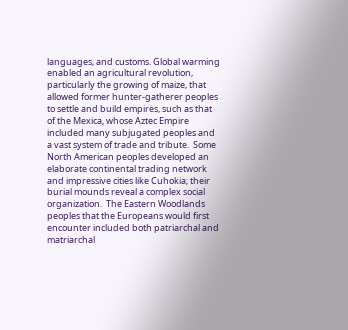languages, and customs. Global warming enabled an agricultural revolution, particularly the growing of maize, that allowed former hunter-gatherer peoples to settle and build empires, such as that of the Mexica, whose Aztec Empire included many subjugated peoples and a vast system of trade and tribute.  Some North American peoples developed an elaborate continental trading network and impressive cities like Cuhokia; their burial mounds reveal a complex social organization.  The Eastern Woodlands peoples that the Europeans would first encounter included both patriarchal and matriarchal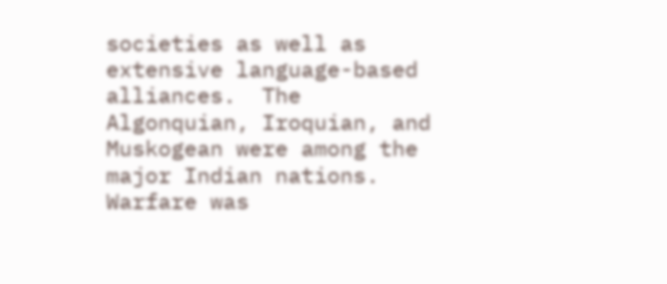societies as well as extensive language-based alliances.  The Algonquian, Iroquian, and Muskogean were among the major Indian nations.  Warfare was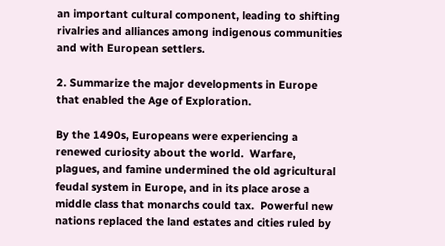an important cultural component, leading to shifting rivalries and alliances among indigenous communities and with European settlers.

2. Summarize the major developments in Europe that enabled the Age of Exploration.

By the 1490s, Europeans were experiencing a renewed curiosity about the world.  Warfare, plagues, and famine undermined the old agricultural feudal system in Europe, and in its place arose a middle class that monarchs could tax.  Powerful new nations replaced the land estates and cities ruled by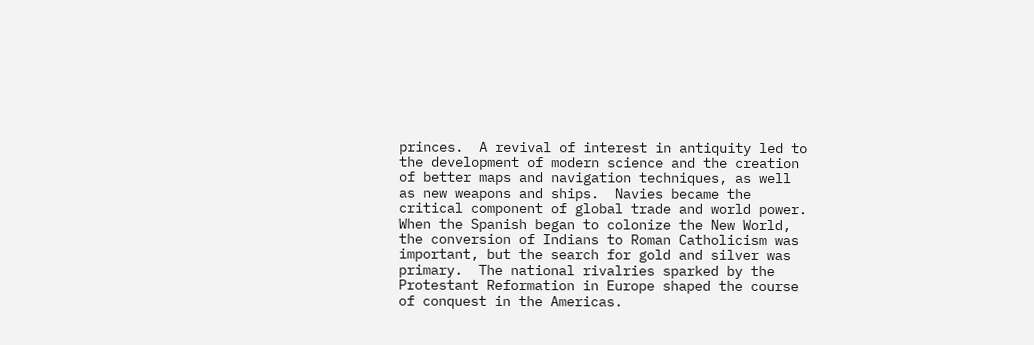princes.  A revival of interest in antiquity led to the development of modern science and the creation of better maps and navigation techniques, as well as new weapons and ships.  Navies became the critical component of global trade and world power.  When the Spanish began to colonize the New World, the conversion of Indians to Roman Catholicism was important, but the search for gold and silver was primary.  The national rivalries sparked by the Protestant Reformation in Europe shaped the course of conquest in the Americas.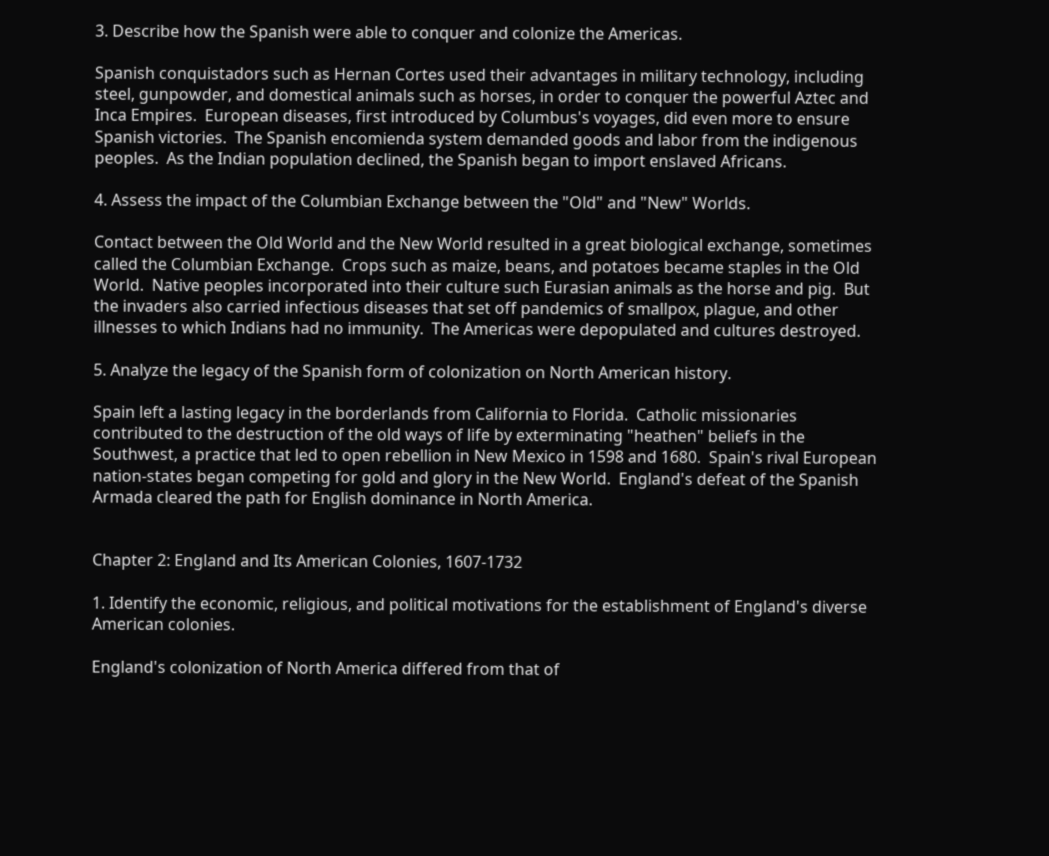3. Describe how the Spanish were able to conquer and colonize the Americas.

Spanish conquistadors such as Hernan Cortes used their advantages in military technology, including steel, gunpowder, and domestical animals such as horses, in order to conquer the powerful Aztec and Inca Empires.  European diseases, first introduced by Columbus's voyages, did even more to ensure Spanish victories.  The Spanish encomienda system demanded goods and labor from the indigenous peoples.  As the Indian population declined, the Spanish began to import enslaved Africans.

4. Assess the impact of the Columbian Exchange between the "Old" and "New" Worlds.

Contact between the Old World and the New World resulted in a great biological exchange, sometimes called the Columbian Exchange.  Crops such as maize, beans, and potatoes became staples in the Old World.  Native peoples incorporated into their culture such Eurasian animals as the horse and pig.  But the invaders also carried infectious diseases that set off pandemics of smallpox, plague, and other illnesses to which Indians had no immunity.  The Americas were depopulated and cultures destroyed.

5. Analyze the legacy of the Spanish form of colonization on North American history.

Spain left a lasting legacy in the borderlands from California to Florida.  Catholic missionaries contributed to the destruction of the old ways of life by exterminating "heathen" beliefs in the Southwest, a practice that led to open rebellion in New Mexico in 1598 and 1680.  Spain's rival European nation-states began competing for gold and glory in the New World.  England's defeat of the Spanish Armada cleared the path for English dominance in North America.


Chapter 2: England and Its American Colonies, 1607-1732

1. Identify the economic, religious, and political motivations for the establishment of England's diverse American colonies.

England's colonization of North America differed from that of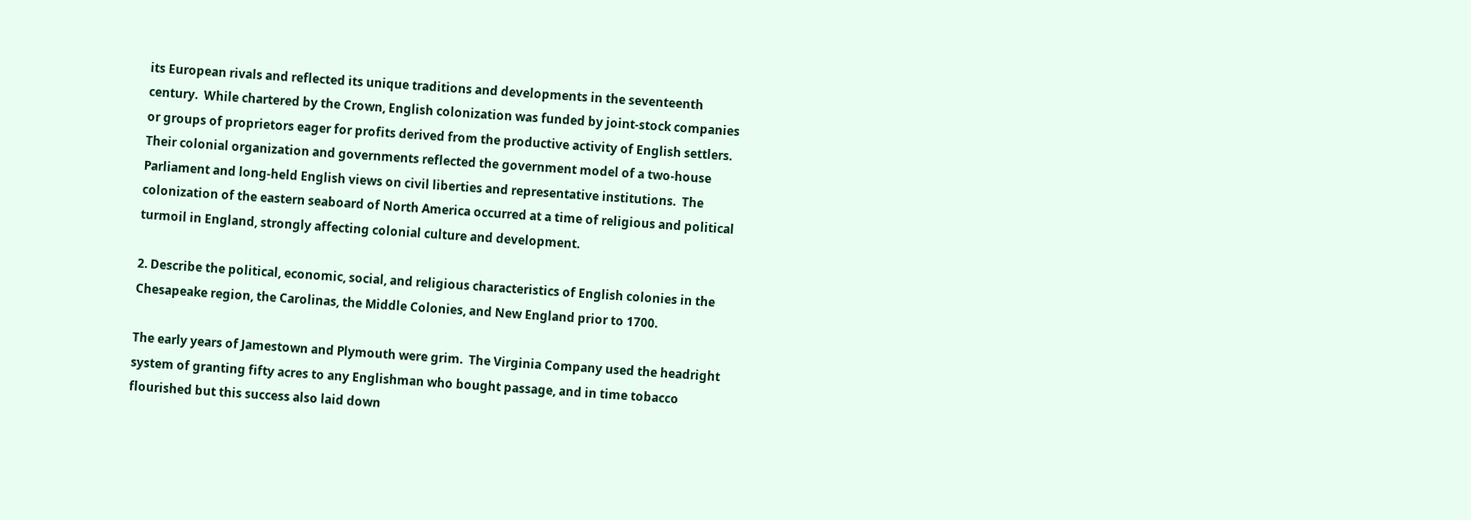its European rivals and reflected its unique traditions and developments in the seventeenth century.  While chartered by the Crown, English colonization was funded by joint-stock companies or groups of proprietors eager for profits derived from the productive activity of English settlers.  Their colonial organization and governments reflected the government model of a two-house Parliament and long-held English views on civil liberties and representative institutions.  The colonization of the eastern seaboard of North America occurred at a time of religious and political turmoil in England, strongly affecting colonial culture and development.

2. Describe the political, economic, social, and religious characteristics of English colonies in the Chesapeake region, the Carolinas, the Middle Colonies, and New England prior to 1700.

The early years of Jamestown and Plymouth were grim.  The Virginia Company used the headright system of granting fifty acres to any Englishman who bought passage, and in time tobacco flourished but this success also laid down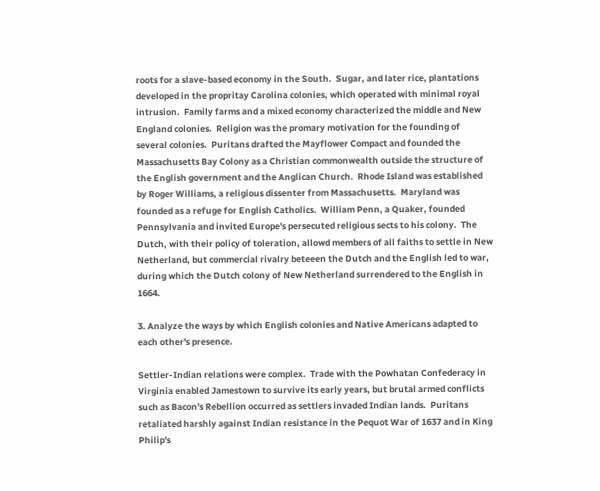roots for a slave-based economy in the South.  Sugar, and later rice, plantations developed in the propritay Carolina colonies, which operated with minimal royal intrusion.  Family farms and a mixed economy characterized the middle and New England colonies.  Religion was the promary motivation for the founding of several colonies.  Puritans drafted the Mayflower Compact and founded the Massachusetts Bay Colony as a Christian commonwealth outside the structure of the English government and the Anglican Church.  Rhode Island was established by Roger Williams, a religious dissenter from Massachusetts.  Maryland was founded as a refuge for English Catholics.  William Penn, a Quaker, founded Pennsylvania and invited Europe's persecuted religious sects to his colony.  The Dutch, with their policy of toleration, allowd members of all faiths to settle in New Netherland, but commercial rivalry beteeen the Dutch and the English led to war, during which the Dutch colony of New Netherland surrendered to the English in 1664.

3. Analyze the ways by which English colonies and Native Americans adapted to each other's presence.

Settler-Indian relations were complex.  Trade with the Powhatan Confederacy in Virginia enabled Jamestown to survive its early years, but brutal armed conflicts such as Bacon's Rebellion occurred as settlers invaded Indian lands.  Puritans retaliated harshly against Indian resistance in the Pequot War of 1637 and in King Philip's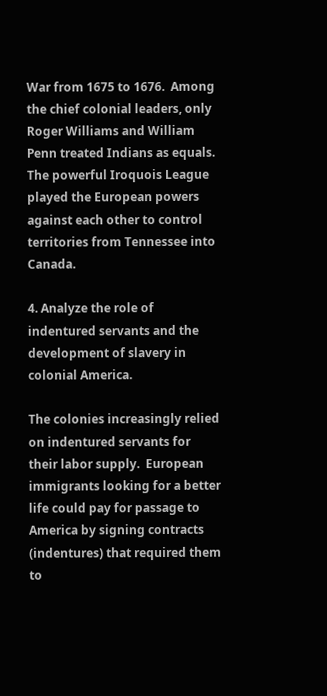War from 1675 to 1676.  Among the chief colonial leaders, only Roger Williams and William Penn treated Indians as equals.  The powerful Iroquois League played the European powers against each other to control territories from Tennessee into Canada.

4. Analyze the role of indentured servants and the development of slavery in colonial America.

The colonies increasingly relied on indentured servants for their labor supply.  European immigrants looking for a better life could pay for passage to America by signing contracts (indentures) that required them to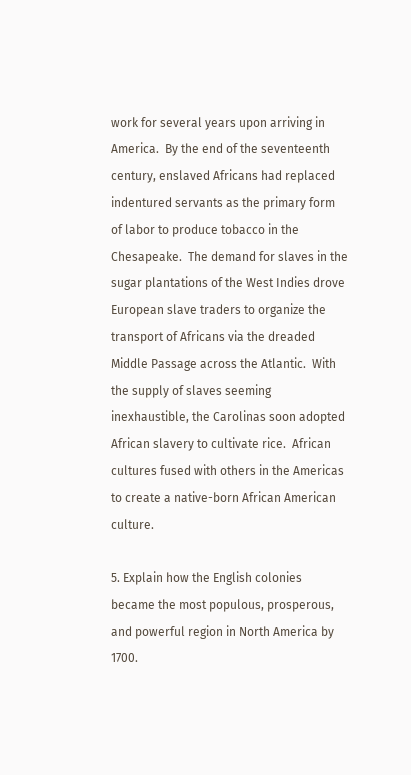work for several years upon arriving in America.  By the end of the seventeenth century, enslaved Africans had replaced indentured servants as the primary form of labor to produce tobacco in the Chesapeake.  The demand for slaves in the sugar plantations of the West Indies drove European slave traders to organize the transport of Africans via the dreaded Middle Passage across the Atlantic.  With the supply of slaves seeming inexhaustible, the Carolinas soon adopted African slavery to cultivate rice.  African cultures fused with others in the Americas to create a native-born African American culture.

5. Explain how the English colonies became the most populous, prosperous, and powerful region in North America by 1700.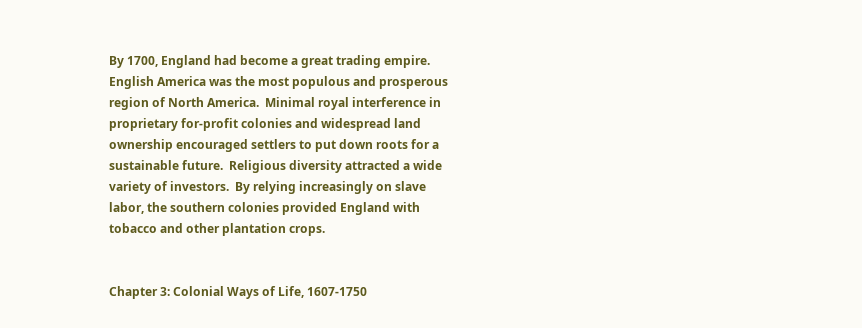By 1700, England had become a great trading empire.  English America was the most populous and prosperous region of North America.  Minimal royal interference in proprietary for-profit colonies and widespread land ownership encouraged settlers to put down roots for a sustainable future.  Religious diversity attracted a wide variety of investors.  By relying increasingly on slave labor, the southern colonies provided England with tobacco and other plantation crops.


Chapter 3: Colonial Ways of Life, 1607-1750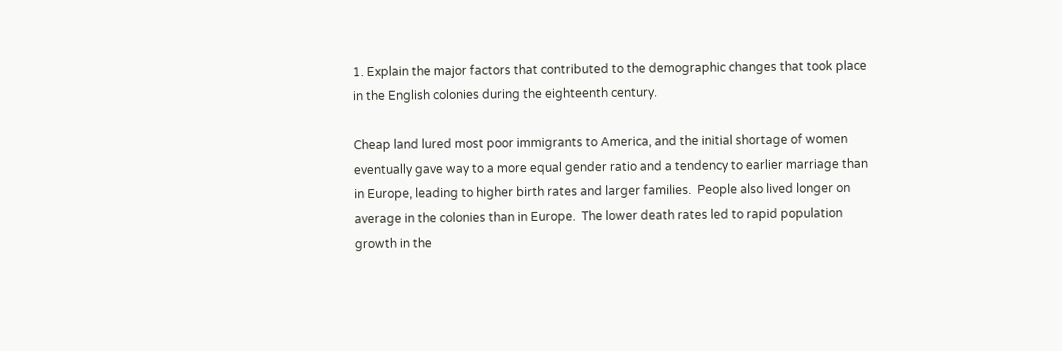1. Explain the major factors that contributed to the demographic changes that took place in the English colonies during the eighteenth century.

Cheap land lured most poor immigrants to America, and the initial shortage of women eventually gave way to a more equal gender ratio and a tendency to earlier marriage than in Europe, leading to higher birth rates and larger families.  People also lived longer on average in the colonies than in Europe.  The lower death rates led to rapid population growth in the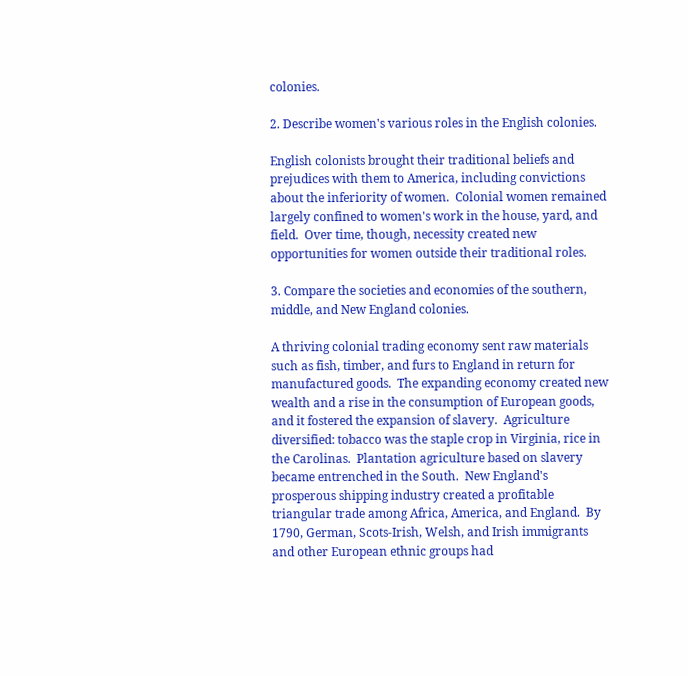colonies.

2. Describe women's various roles in the English colonies.

English colonists brought their traditional beliefs and prejudices with them to America, including convictions about the inferiority of women.  Colonial women remained largely confined to women's work in the house, yard, and field.  Over time, though, necessity created new opportunities for women outside their traditional roles.

3. Compare the societies and economies of the southern, middle, and New England colonies.

A thriving colonial trading economy sent raw materials such as fish, timber, and furs to England in return for manufactured goods.  The expanding economy created new wealth and a rise in the consumption of European goods, and it fostered the expansion of slavery.  Agriculture diversified: tobacco was the staple crop in Virginia, rice in the Carolinas.  Plantation agriculture based on slavery became entrenched in the South.  New England's prosperous shipping industry created a profitable triangular trade among Africa, America, and England.  By 1790, German, Scots-Irish, Welsh, and Irish immigrants and other European ethnic groups had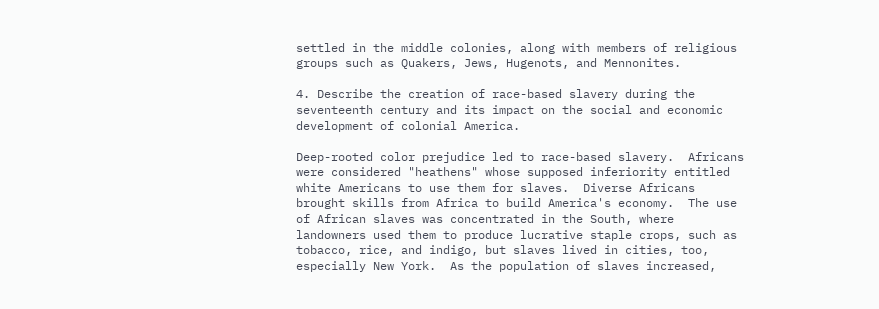settled in the middle colonies, along with members of religious groups such as Quakers, Jews, Hugenots, and Mennonites.

4. Describe the creation of race-based slavery during the seventeenth century and its impact on the social and economic development of colonial America.

Deep-rooted color prejudice led to race-based slavery.  Africans were considered "heathens" whose supposed inferiority entitled white Americans to use them for slaves.  Diverse Africans brought skills from Africa to build America's economy.  The use of African slaves was concentrated in the South, where landowners used them to produce lucrative staple crops, such as tobacco, rice, and indigo, but slaves lived in cities, too, especially New York.  As the population of slaves increased,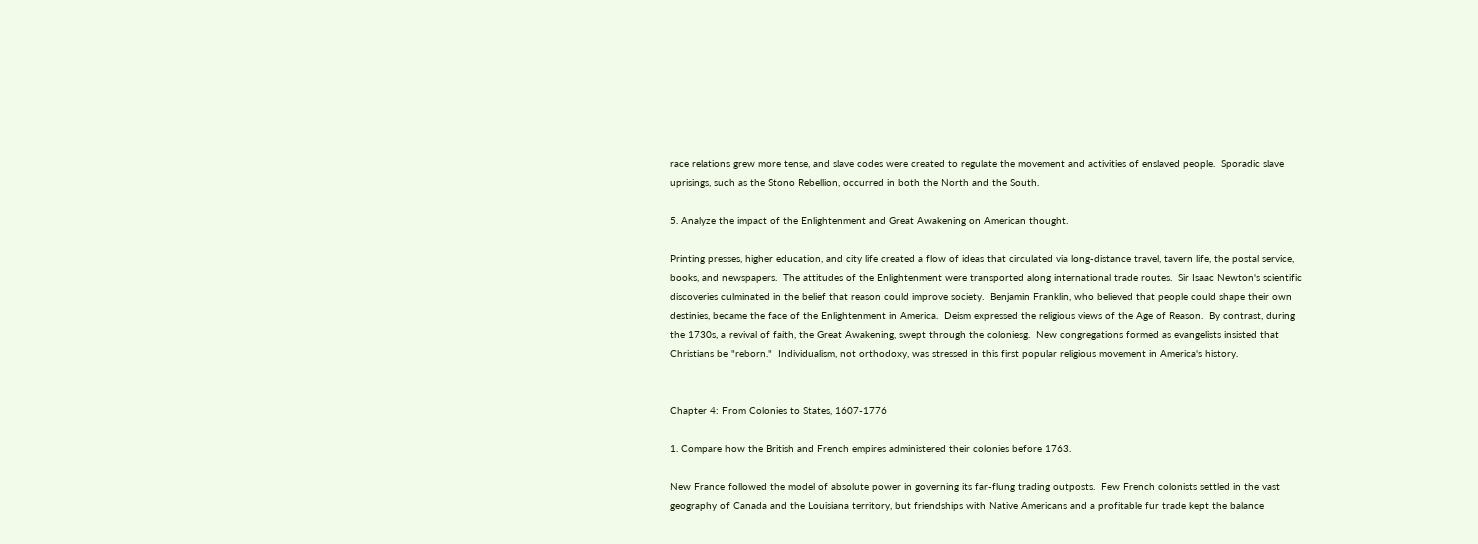race relations grew more tense, and slave codes were created to regulate the movement and activities of enslaved people.  Sporadic slave uprisings, such as the Stono Rebellion, occurred in both the North and the South.

5. Analyze the impact of the Enlightenment and Great Awakening on American thought.

Printing presses, higher education, and city life created a flow of ideas that circulated via long-distance travel, tavern life, the postal service, books, and newspapers.  The attitudes of the Enlightenment were transported along international trade routes.  Sir Isaac Newton's scientific discoveries culminated in the belief that reason could improve society.  Benjamin Franklin, who believed that people could shape their own destinies, became the face of the Enlightenment in America.  Deism expressed the religious views of the Age of Reason.  By contrast, during the 1730s, a revival of faith, the Great Awakening, swept through the coloniesg.  New congregations formed as evangelists insisted that Christians be "reborn."  Individualism, not orthodoxy, was stressed in this first popular religious movement in America's history.


Chapter 4: From Colonies to States, 1607-1776

1. Compare how the British and French empires administered their colonies before 1763.

New France followed the model of absolute power in governing its far-flung trading outposts.  Few French colonists settled in the vast geography of Canada and the Louisiana territory, but friendships with Native Americans and a profitable fur trade kept the balance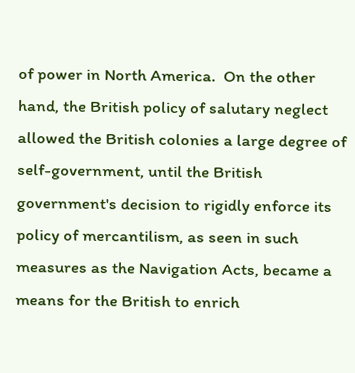of power in North America.  On the other hand, the British policy of salutary neglect allowed the British colonies a large degree of self-government, until the British government's decision to rigidly enforce its policy of mercantilism, as seen in such measures as the Navigation Acts, became a means for the British to enrich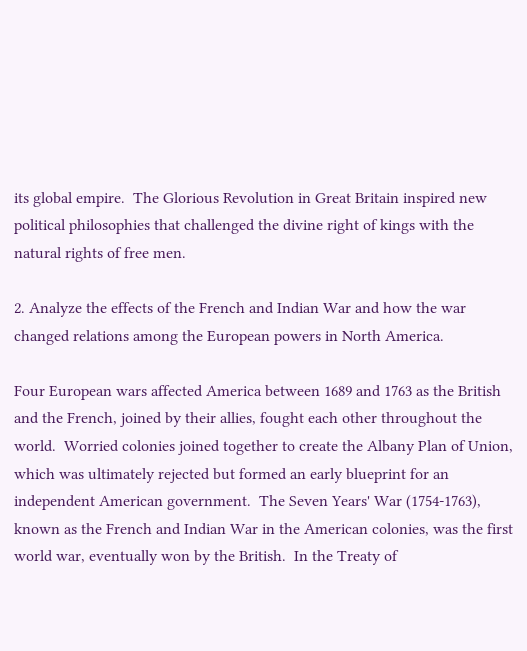its global empire.  The Glorious Revolution in Great Britain inspired new political philosophies that challenged the divine right of kings with the natural rights of free men.

2. Analyze the effects of the French and Indian War and how the war changed relations among the European powers in North America.

Four European wars affected America between 1689 and 1763 as the British and the French, joined by their allies, fought each other throughout the world.  Worried colonies joined together to create the Albany Plan of Union, which was ultimately rejected but formed an early blueprint for an independent American government.  The Seven Years' War (1754-1763), known as the French and Indian War in the American colonies, was the first world war, eventually won by the British.  In the Treaty of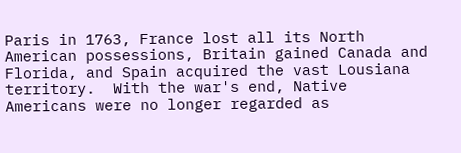Paris in 1763, France lost all its North American possessions, Britain gained Canada and Florida, and Spain acquired the vast Lousiana territory.  With the war's end, Native Americans were no longer regarded as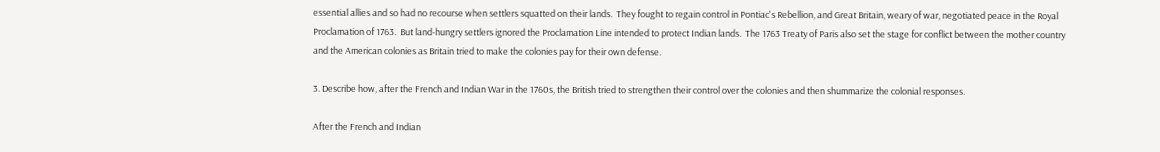essential allies and so had no recourse when settlers squatted on their lands.  They fought to regain control in Pontiac's Rebellion, and Great Britain, weary of war, negotiated peace in the Royal Proclamation of 1763.  But land-hungry settlers ignored the Proclamation Line intended to protect Indian lands.  The 1763 Treaty of Paris also set the stage for conflict between the mother country and the American colonies as Britain tried to make the colonies pay for their own defense.

3. Describe how, after the French and Indian War in the 1760s, the British tried to strengthen their control over the colonies and then shummarize the colonial responses.

After the French and Indian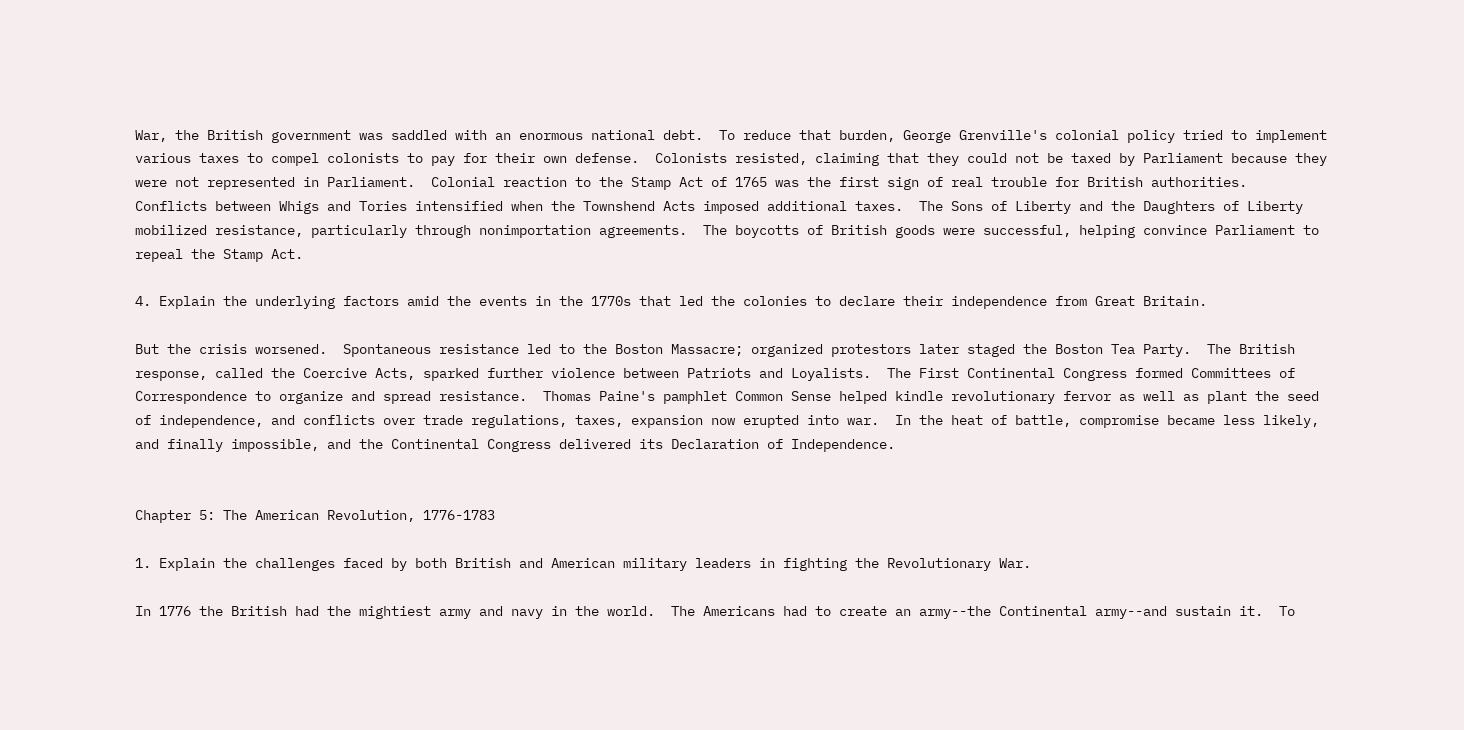War, the British government was saddled with an enormous national debt.  To reduce that burden, George Grenville's colonial policy tried to implement various taxes to compel colonists to pay for their own defense.  Colonists resisted, claiming that they could not be taxed by Parliament because they were not represented in Parliament.  Colonial reaction to the Stamp Act of 1765 was the first sign of real trouble for British authorities.  Conflicts between Whigs and Tories intensified when the Townshend Acts imposed additional taxes.  The Sons of Liberty and the Daughters of Liberty mobilized resistance, particularly through nonimportation agreements.  The boycotts of British goods were successful, helping convince Parliament to repeal the Stamp Act.

4. Explain the underlying factors amid the events in the 1770s that led the colonies to declare their independence from Great Britain.

But the crisis worsened.  Spontaneous resistance led to the Boston Massacre; organized protestors later staged the Boston Tea Party.  The British response, called the Coercive Acts, sparked further violence between Patriots and Loyalists.  The First Continental Congress formed Committees of Correspondence to organize and spread resistance.  Thomas Paine's pamphlet Common Sense helped kindle revolutionary fervor as well as plant the seed of independence, and conflicts over trade regulations, taxes, expansion now erupted into war.  In the heat of battle, compromise became less likely, and finally impossible, and the Continental Congress delivered its Declaration of Independence.


Chapter 5: The American Revolution, 1776-1783

1. Explain the challenges faced by both British and American military leaders in fighting the Revolutionary War.

In 1776 the British had the mightiest army and navy in the world.  The Americans had to create an army--the Continental army--and sustain it.  To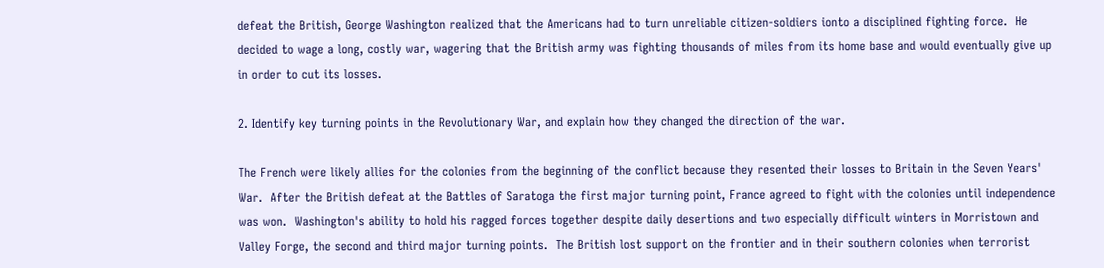defeat the British, George Washington realized that the Americans had to turn unreliable citizen-soldiers ionto a disciplined fighting force.  He decided to wage a long, costly war, wagering that the British army was fighting thousands of miles from its home base and would eventually give up in order to cut its losses.

2. Identify key turning points in the Revolutionary War, and explain how they changed the direction of the war.

The French were likely allies for the colonies from the beginning of the conflict because they resented their losses to Britain in the Seven Years' War.  After the British defeat at the Battles of Saratoga the first major turning point, France agreed to fight with the colonies until independence was won.  Washington's ability to hold his ragged forces together despite daily desertions and two especially difficult winters in Morristown and Valley Forge, the second and third major turning points.  The British lost support on the frontier and in their southern colonies when terrorist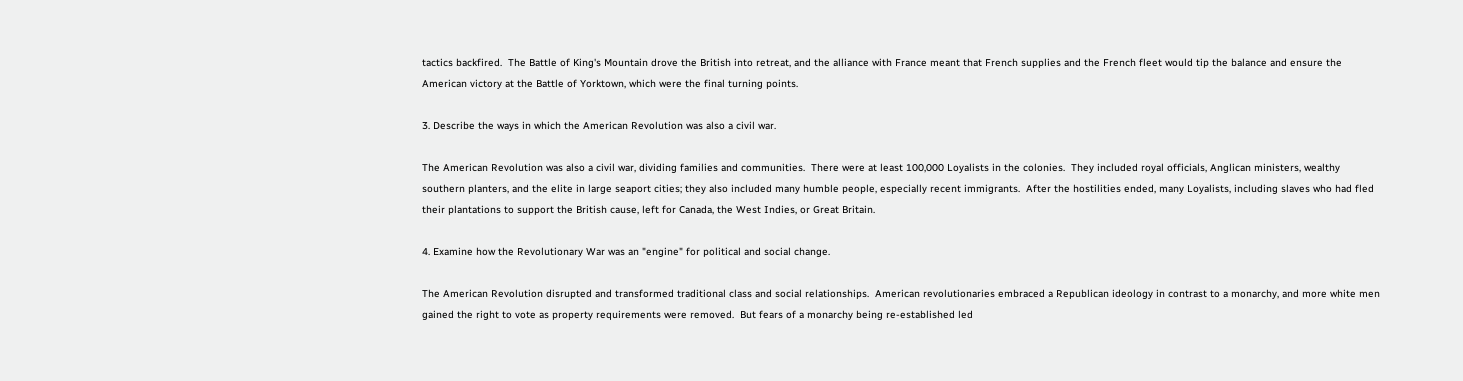tactics backfired.  The Battle of King's Mountain drove the British into retreat, and the alliance with France meant that French supplies and the French fleet would tip the balance and ensure the American victory at the Battle of Yorktown, which were the final turning points.

3. Describe the ways in which the American Revolution was also a civil war.

The American Revolution was also a civil war, dividing families and communities.  There were at least 100,000 Loyalists in the colonies.  They included royal officials, Anglican ministers, wealthy southern planters, and the elite in large seaport cities; they also included many humble people, especially recent immigrants.  After the hostilities ended, many Loyalists, including slaves who had fled their plantations to support the British cause, left for Canada, the West Indies, or Great Britain.

4. Examine how the Revolutionary War was an "engine" for political and social change.

The American Revolution disrupted and transformed traditional class and social relationships.  American revolutionaries embraced a Republican ideology in contrast to a monarchy, and more white men gained the right to vote as property requirements were removed.  But fears of a monarchy being re-established led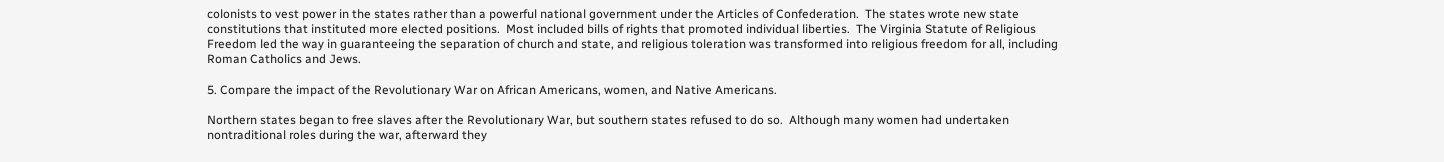colonists to vest power in the states rather than a powerful national government under the Articles of Confederation.  The states wrote new state constitutions that instituted more elected positions.  Most included bills of rights that promoted individual liberties.  The Virginia Statute of Religious Freedom led the way in guaranteeing the separation of church and state, and religious toleration was transformed into religious freedom for all, including Roman Catholics and Jews.

5. Compare the impact of the Revolutionary War on African Americans, women, and Native Americans.

Northern states began to free slaves after the Revolutionary War, but southern states refused to do so.  Although many women had undertaken nontraditional roles during the war, afterward they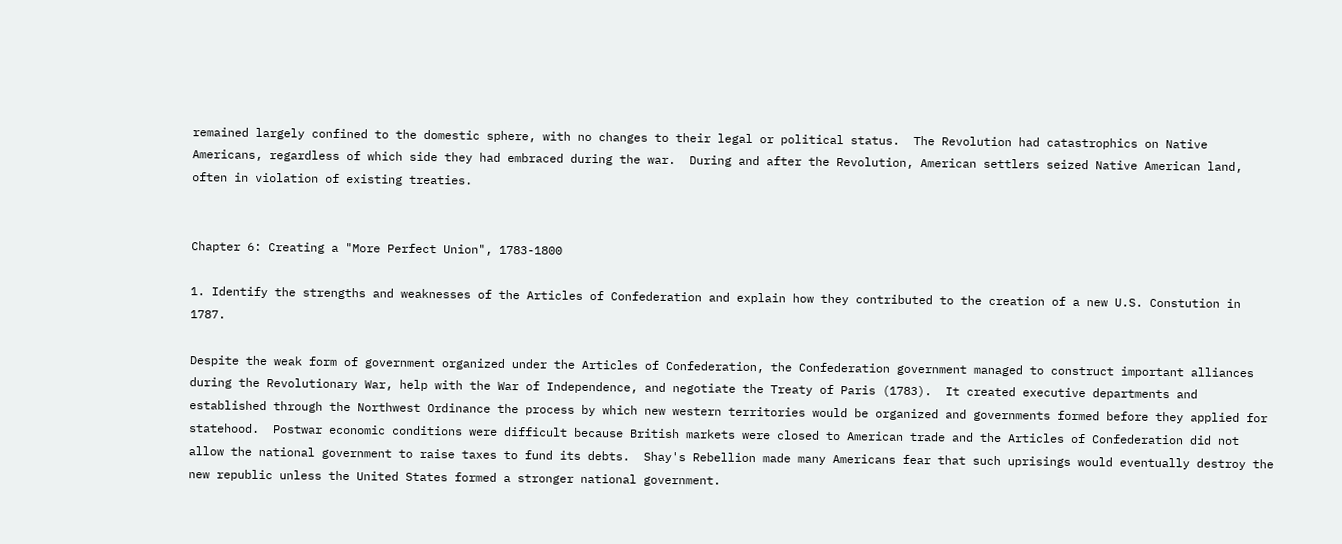remained largely confined to the domestic sphere, with no changes to their legal or political status.  The Revolution had catastrophics on Native Americans, regardless of which side they had embraced during the war.  During and after the Revolution, American settlers seized Native American land, often in violation of existing treaties.


Chapter 6: Creating a "More Perfect Union", 1783-1800

1. Identify the strengths and weaknesses of the Articles of Confederation and explain how they contributed to the creation of a new U.S. Constution in 1787.

Despite the weak form of government organized under the Articles of Confederation, the Confederation government managed to construct important alliances during the Revolutionary War, help with the War of Independence, and negotiate the Treaty of Paris (1783).  It created executive departments and established through the Northwest Ordinance the process by which new western territories would be organized and governments formed before they applied for statehood.  Postwar economic conditions were difficult because British markets were closed to American trade and the Articles of Confederation did not allow the national government to raise taxes to fund its debts.  Shay's Rebellion made many Americans fear that such uprisings would eventually destroy the new republic unless the United States formed a stronger national government.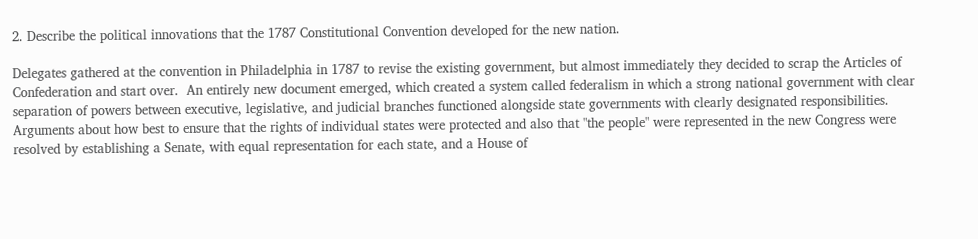2. Describe the political innovations that the 1787 Constitutional Convention developed for the new nation.

Delegates gathered at the convention in Philadelphia in 1787 to revise the existing government, but almost immediately they decided to scrap the Articles of Confederation and start over.  An entirely new document emerged, which created a system called federalism in which a strong national government with clear separation of powers between executive, legislative, and judicial branches functioned alongside state governments with clearly designated responsibilities.  Arguments about how best to ensure that the rights of individual states were protected and also that "the people" were represented in the new Congress were resolved by establishing a Senate, with equal representation for each state, and a House of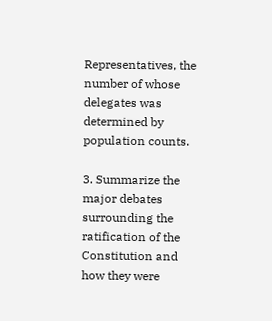Representatives, the number of whose delegates was determined by population counts.

3. Summarize the major debates surrounding the ratification of the Constitution and how they were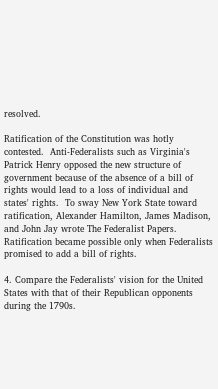resolved.

Ratification of the Constitution was hotly contested.  Anti-Federalists such as Virginia's Patrick Henry opposed the new structure of government because of the absence of a bill of rights would lead to a loss of individual and states' rights.  To sway New York State toward ratification, Alexander Hamilton, James Madison, and John Jay wrote The Federalist Papers.  Ratification became possible only when Federalists promised to add a bill of rights.

4. Compare the Federalists' vision for the United States with that of their Republican opponents during the 1790s.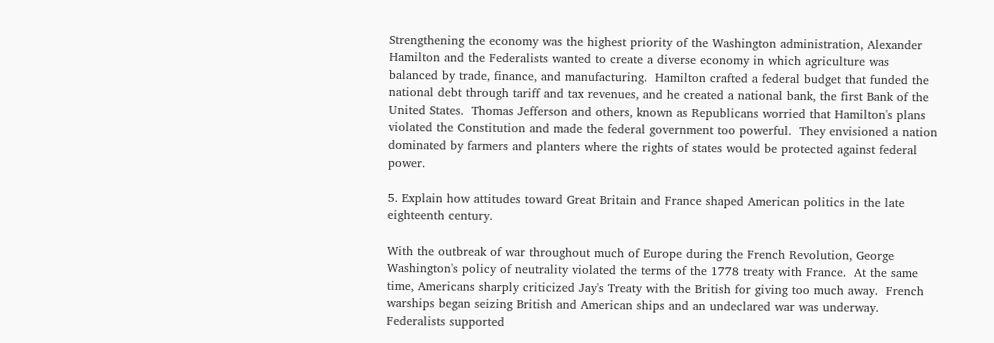Strengthening the economy was the highest priority of the Washington administration, Alexander Hamilton and the Federalists wanted to create a diverse economy in which agriculture was balanced by trade, finance, and manufacturing.  Hamilton crafted a federal budget that funded the national debt through tariff and tax revenues, and he created a national bank, the first Bank of the United States.  Thomas Jefferson and others, known as Republicans worried that Hamilton's plans violated the Constitution and made the federal government too powerful.  They envisioned a nation dominated by farmers and planters where the rights of states would be protected against federal power.

5. Explain how attitudes toward Great Britain and France shaped American politics in the late eighteenth century.

With the outbreak of war throughout much of Europe during the French Revolution, George Washington's policy of neutrality violated the terms of the 1778 treaty with France.  At the same time, Americans sharply criticized Jay's Treaty with the British for giving too much away.  French warships began seizing British and American ships and an undeclared war was underway.  Federalists supported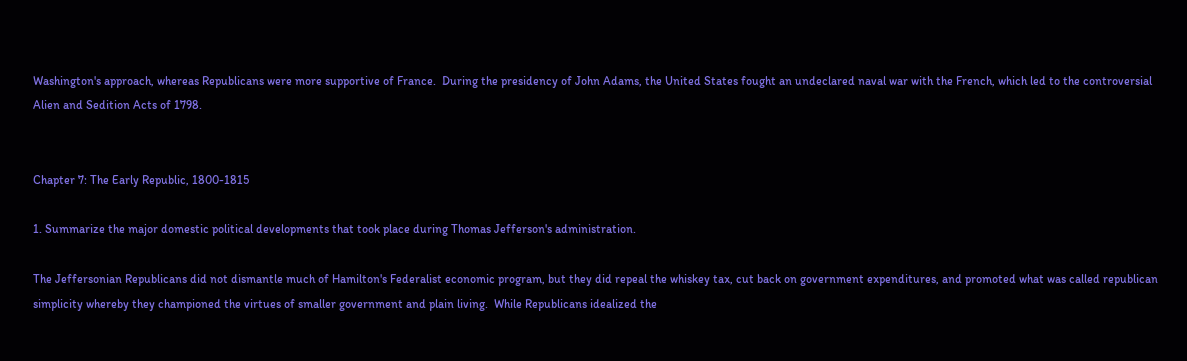Washington's approach, whereas Republicans were more supportive of France.  During the presidency of John Adams, the United States fought an undeclared naval war with the French, which led to the controversial Alien and Sedition Acts of 1798.


Chapter 7: The Early Republic, 1800-1815

1. Summarize the major domestic political developments that took place during Thomas Jefferson's administration.

The Jeffersonian Republicans did not dismantle much of Hamilton's Federalist economic program, but they did repeal the whiskey tax, cut back on government expenditures, and promoted what was called republican simplicity whereby they championed the virtues of smaller government and plain living.  While Republicans idealized the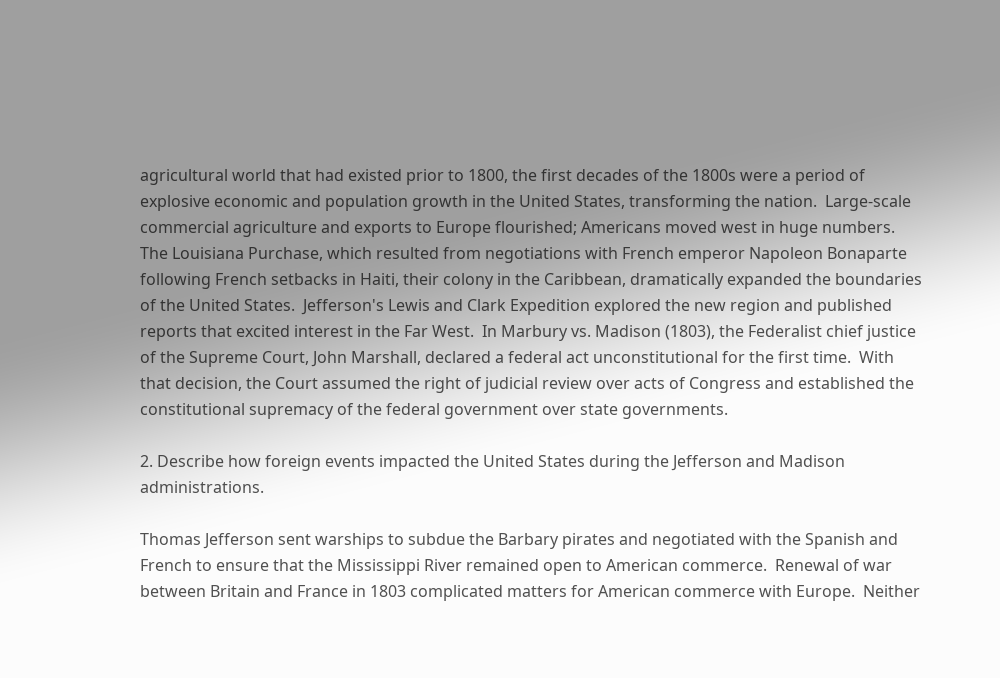agricultural world that had existed prior to 1800, the first decades of the 1800s were a period of explosive economic and population growth in the United States, transforming the nation.  Large-scale commercial agriculture and exports to Europe flourished; Americans moved west in huge numbers.  The Louisiana Purchase, which resulted from negotiations with French emperor Napoleon Bonaparte following French setbacks in Haiti, their colony in the Caribbean, dramatically expanded the boundaries of the United States.  Jefferson's Lewis and Clark Expedition explored the new region and published reports that excited interest in the Far West.  In Marbury vs. Madison (1803), the Federalist chief justice of the Supreme Court, John Marshall, declared a federal act unconstitutional for the first time.  With that decision, the Court assumed the right of judicial review over acts of Congress and established the constitutional supremacy of the federal government over state governments.

2. Describe how foreign events impacted the United States during the Jefferson and Madison administrations.

Thomas Jefferson sent warships to subdue the Barbary pirates and negotiated with the Spanish and French to ensure that the Mississippi River remained open to American commerce.  Renewal of war between Britain and France in 1803 complicated matters for American commerce with Europe.  Neither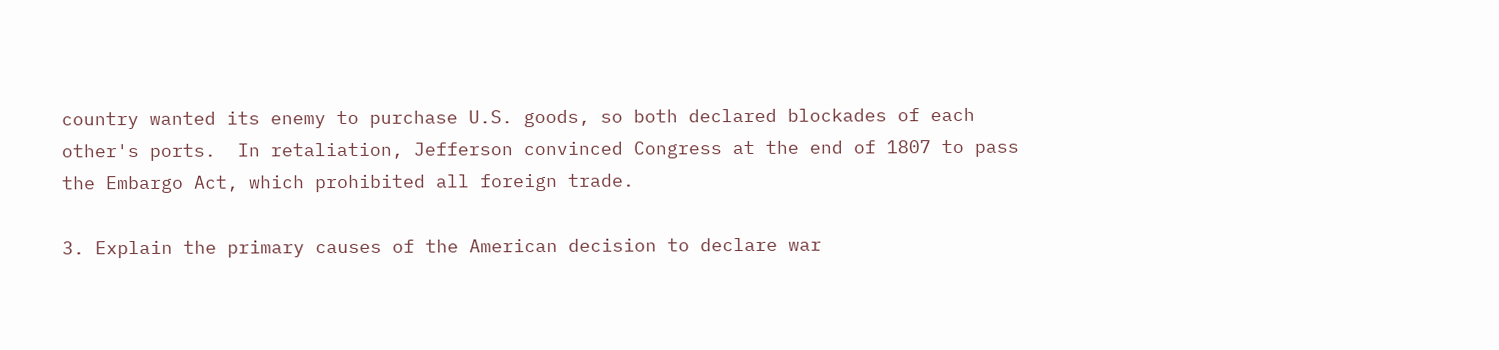country wanted its enemy to purchase U.S. goods, so both declared blockades of each other's ports.  In retaliation, Jefferson convinced Congress at the end of 1807 to pass the Embargo Act, which prohibited all foreign trade.

3. Explain the primary causes of the American decision to declare war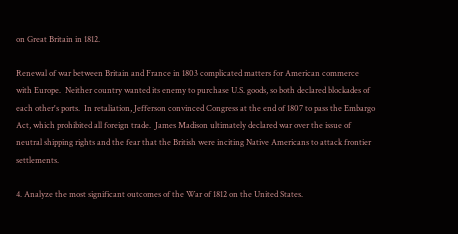on Great Britain in 1812.

Renewal of war between Britain and France in 1803 complicated matters for American commerce with Europe.  Neither country wanted its enemy to purchase U.S. goods, so both declared blockades of each other's ports.  In retaliation, Jefferson convinced Congress at the end of 1807 to pass the Embargo Act, which prohibited all foreign trade.  James Madison ultimately declared war over the issue of neutral shipping rights and the fear that the British were inciting Native Americans to attack frontier settlements.

4. Analyze the most significant outcomes of the War of 1812 on the United States.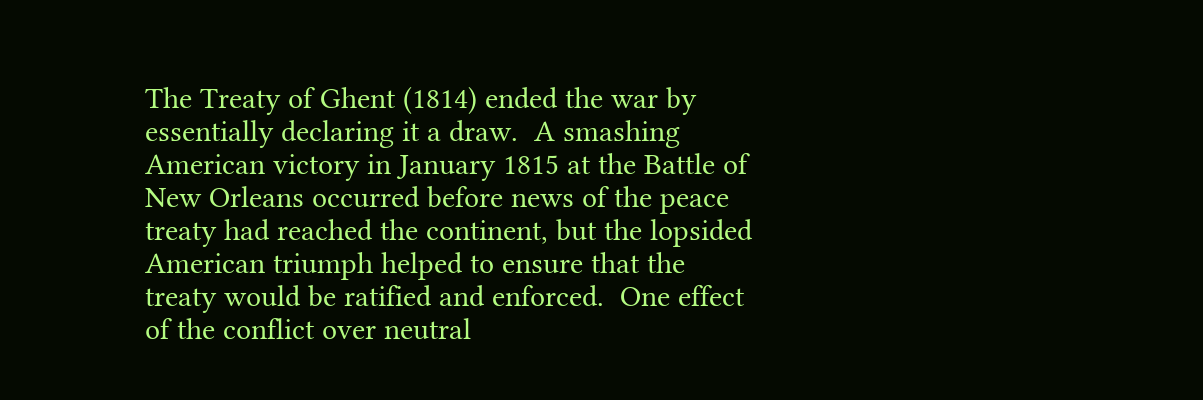The Treaty of Ghent (1814) ended the war by essentially declaring it a draw.  A smashing American victory in January 1815 at the Battle of New Orleans occurred before news of the peace treaty had reached the continent, but the lopsided American triumph helped to ensure that the treaty would be ratified and enforced.  One effect of the conflict over neutral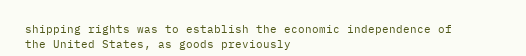shipping rights was to establish the economic independence of the United States, as goods previously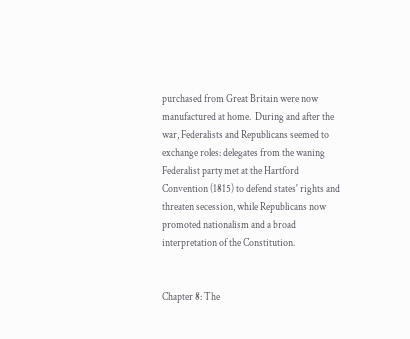purchased from Great Britain were now manufactured at home.  During and after the war, Federalists and Republicans seemed to exchange roles: delegates from the waning Federalist party met at the Hartford Convention (1815) to defend states' rights and threaten secession, while Republicans now promoted nationalism and a broad interpretation of the Constitution.


Chapter 8: The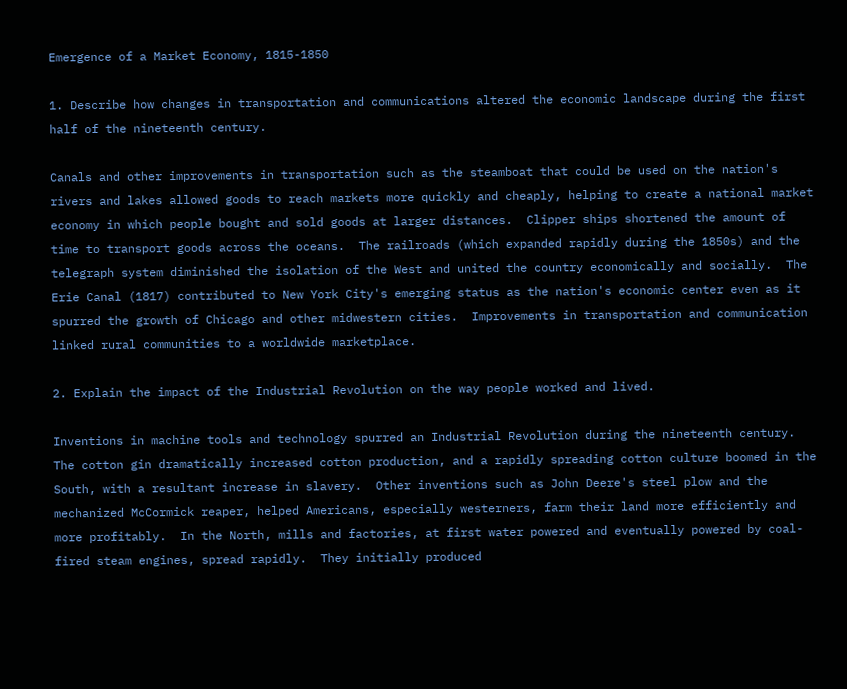Emergence of a Market Economy, 1815-1850

1. Describe how changes in transportation and communications altered the economic landscape during the first half of the nineteenth century.

Canals and other improvements in transportation such as the steamboat that could be used on the nation's rivers and lakes allowed goods to reach markets more quickly and cheaply, helping to create a national market economy in which people bought and sold goods at larger distances.  Clipper ships shortened the amount of time to transport goods across the oceans.  The railroads (which expanded rapidly during the 1850s) and the telegraph system diminished the isolation of the West and united the country economically and socially.  The Erie Canal (1817) contributed to New York City's emerging status as the nation's economic center even as it spurred the growth of Chicago and other midwestern cities.  Improvements in transportation and communication linked rural communities to a worldwide marketplace.

2. Explain the impact of the Industrial Revolution on the way people worked and lived.

Inventions in machine tools and technology spurred an Industrial Revolution during the nineteenth century.  The cotton gin dramatically increased cotton production, and a rapidly spreading cotton culture boomed in the South, with a resultant increase in slavery.  Other inventions such as John Deere's steel plow and the mechanized McCormick reaper, helped Americans, especially westerners, farm their land more efficiently and more profitably.  In the North, mills and factories, at first water powered and eventually powered by coal-fired steam engines, spread rapidly.  They initially produced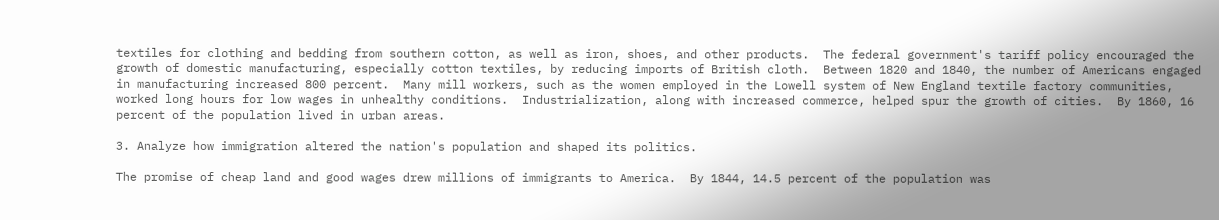textiles for clothing and bedding from southern cotton, as well as iron, shoes, and other products.  The federal government's tariff policy encouraged the growth of domestic manufacturing, especially cotton textiles, by reducing imports of British cloth.  Between 1820 and 1840, the number of Americans engaged in manufacturing increased 800 percent.  Many mill workers, such as the women employed in the Lowell system of New England textile factory communities, worked long hours for low wages in unhealthy conditions.  Industrialization, along with increased commerce, helped spur the growth of cities.  By 1860, 16 percent of the population lived in urban areas.

3. Analyze how immigration altered the nation's population and shaped its politics.

The promise of cheap land and good wages drew millions of immigrants to America.  By 1844, 14.5 percent of the population was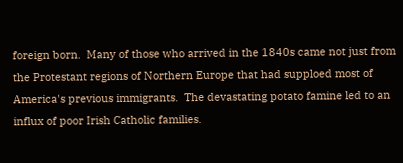foreign born.  Many of those who arrived in the 1840s came not just from the Protestant regions of Northern Europe that had supploed most of America's previous immigrants.  The devastating potato famine led to an influx of poor Irish Catholic families.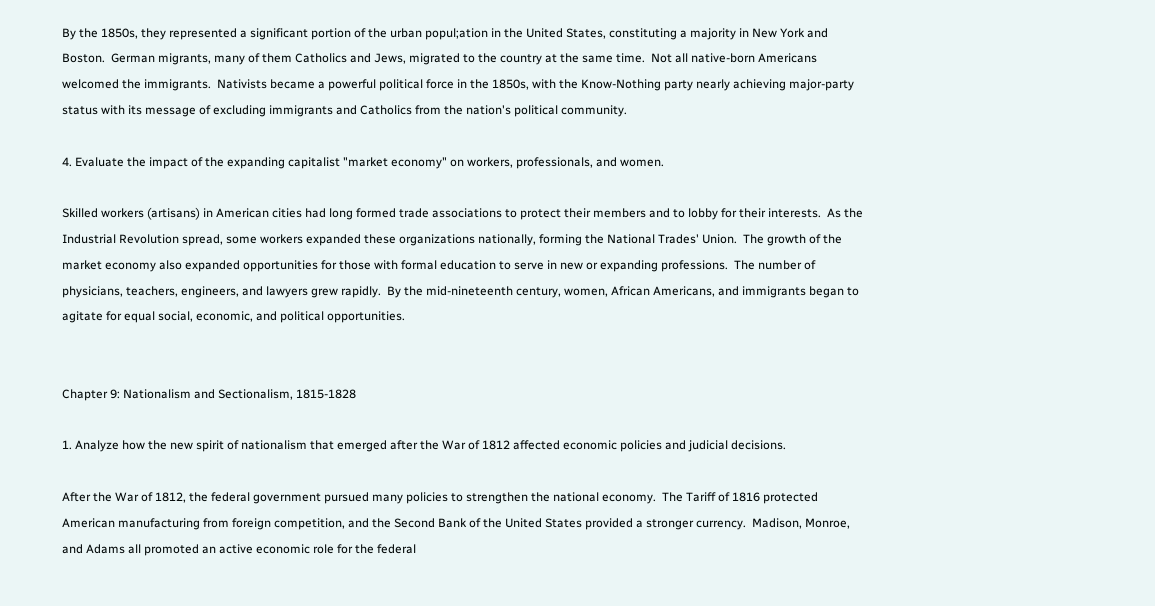By the 1850s, they represented a significant portion of the urban popul;ation in the United States, constituting a majority in New York and Boston.  German migrants, many of them Catholics and Jews, migrated to the country at the same time.  Not all native-born Americans welcomed the immigrants.  Nativists became a powerful political force in the 1850s, with the Know-Nothing party nearly achieving major-party status with its message of excluding immigrants and Catholics from the nation's political community.

4. Evaluate the impact of the expanding capitalist "market economy" on workers, professionals, and women.

Skilled workers (artisans) in American cities had long formed trade associations to protect their members and to lobby for their interests.  As the Industrial Revolution spread, some workers expanded these organizations nationally, forming the National Trades' Union.  The growth of the market economy also expanded opportunities for those with formal education to serve in new or expanding professions.  The number of physicians, teachers, engineers, and lawyers grew rapidly.  By the mid-nineteenth century, women, African Americans, and immigrants began to agitate for equal social, economic, and political opportunities.


Chapter 9: Nationalism and Sectionalism, 1815-1828

1. Analyze how the new spirit of nationalism that emerged after the War of 1812 affected economic policies and judicial decisions.

After the War of 1812, the federal government pursued many policies to strengthen the national economy.  The Tariff of 1816 protected American manufacturing from foreign competition, and the Second Bank of the United States provided a stronger currency.  Madison, Monroe, and Adams all promoted an active economic role for the federal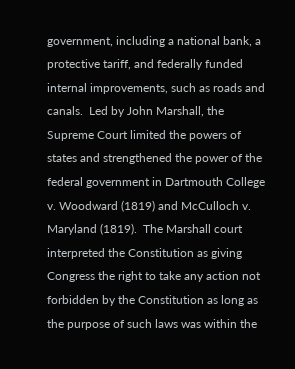government, including a national bank, a protective tariff, and federally funded internal improvements, such as roads and canals.  Led by John Marshall, the Supreme Court limited the powers of states and strengthened the power of the federal government in Dartmouth College v. Woodward (1819) and McCulloch v. Maryland (1819).  The Marshall court interpreted the Constitution as giving Congress the right to take any action not forbidden by the Constitution as long as the purpose of such laws was within the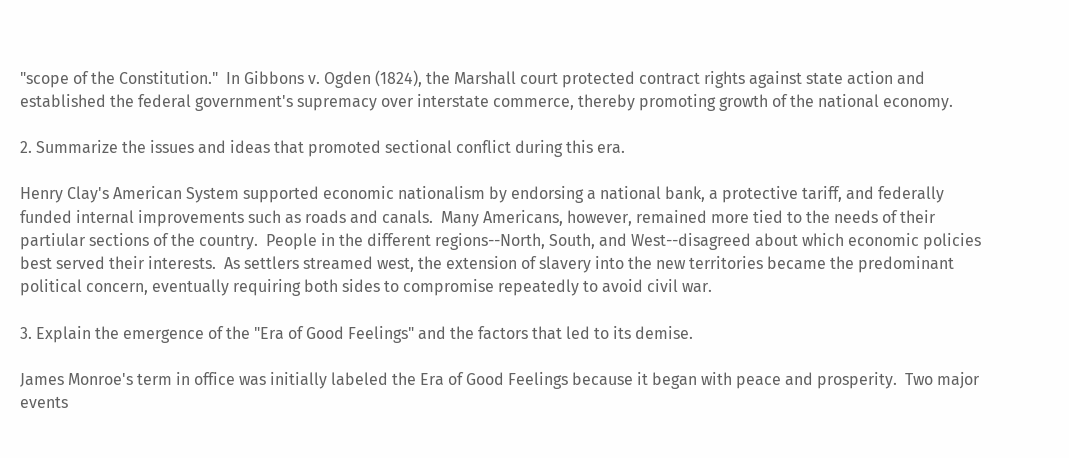"scope of the Constitution."  In Gibbons v. Ogden (1824), the Marshall court protected contract rights against state action and established the federal government's supremacy over interstate commerce, thereby promoting growth of the national economy.

2. Summarize the issues and ideas that promoted sectional conflict during this era.

Henry Clay's American System supported economic nationalism by endorsing a national bank, a protective tariff, and federally funded internal improvements such as roads and canals.  Many Americans, however, remained more tied to the needs of their partiular sections of the country.  People in the different regions--North, South, and West--disagreed about which economic policies best served their interests.  As settlers streamed west, the extension of slavery into the new territories became the predominant political concern, eventually requiring both sides to compromise repeatedly to avoid civil war.

3. Explain the emergence of the "Era of Good Feelings" and the factors that led to its demise.

James Monroe's term in office was initially labeled the Era of Good Feelings because it began with peace and prosperity.  Two major events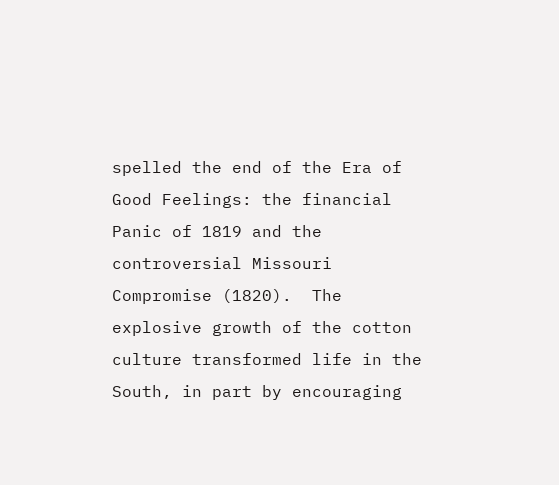spelled the end of the Era of Good Feelings: the financial Panic of 1819 and the controversial Missouri Compromise (1820).  The explosive growth of the cotton culture transformed life in the South, in part by encouraging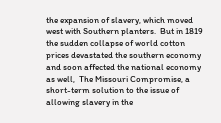the expansion of slavery, which moved west with Southern planters.  But in 1819 the sudden collapse of world cotton prices devastated the southern economy and soon affected the national economy as well,  The Missouri Compromise, a short-term solution to the issue of allowing slavery in the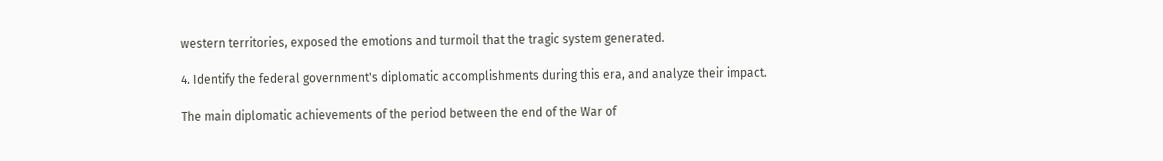western territories, exposed the emotions and turmoil that the tragic system generated.

4. Identify the federal government's diplomatic accomplishments during this era, and analyze their impact.

The main diplomatic achievements of the period between the end of the War of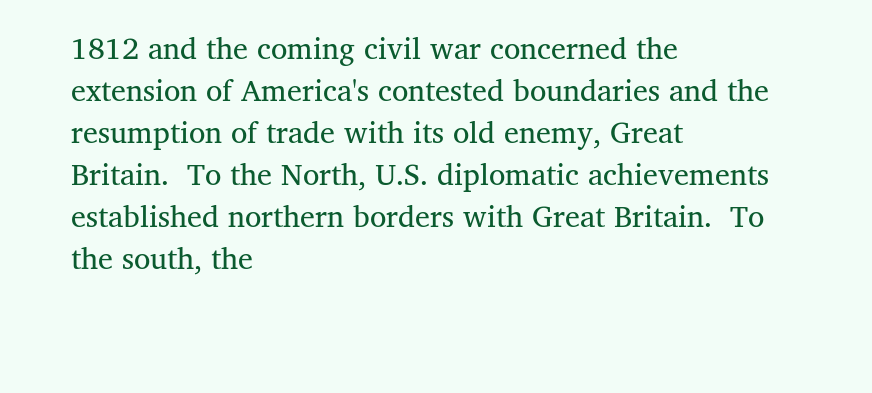1812 and the coming civil war concerned the extension of America's contested boundaries and the resumption of trade with its old enemy, Great Britain.  To the North, U.S. diplomatic achievements established northern borders with Great Britain.  To the south, the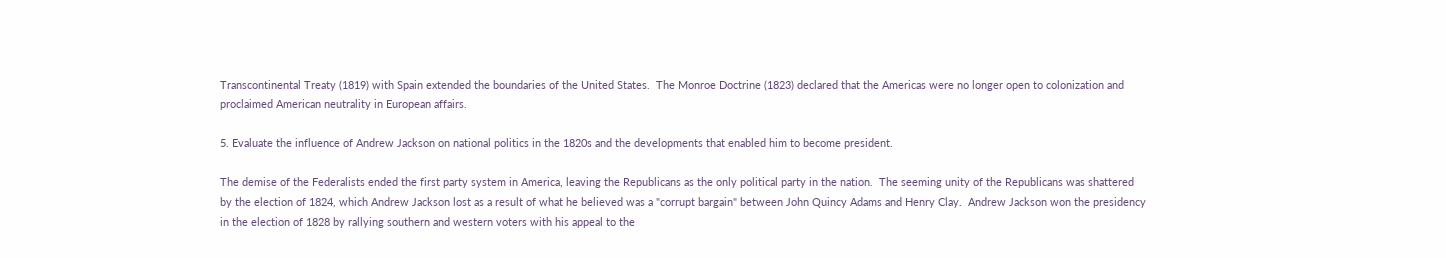Transcontinental Treaty (1819) with Spain extended the boundaries of the United States.  The Monroe Doctrine (1823) declared that the Americas were no longer open to colonization and proclaimed American neutrality in European affairs.

5. Evaluate the influence of Andrew Jackson on national politics in the 1820s and the developments that enabled him to become president.

The demise of the Federalists ended the first party system in America, leaving the Republicans as the only political party in the nation.  The seeming unity of the Republicans was shattered by the election of 1824, which Andrew Jackson lost as a result of what he believed was a "corrupt bargain" between John Quincy Adams and Henry Clay.  Andrew Jackson won the presidency in the election of 1828 by rallying southern and western voters with his appeal to the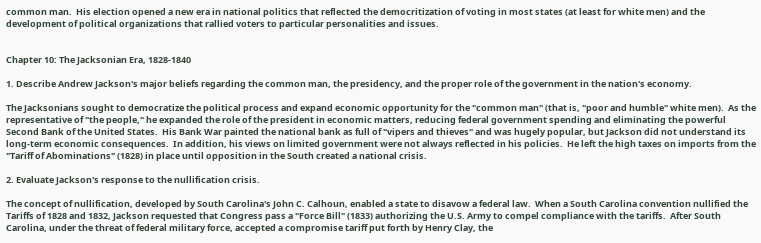common man.  His election opened a new era in national politics that reflected the democritization of voting in most states (at least for white men) and the development of political organizations that rallied voters to particular personalities and issues.


Chapter 10: The Jacksonian Era, 1828-1840

1. Describe Andrew Jackson's major beliefs regarding the common man, the presidency, and the proper role of the government in the nation's economy.

The Jacksonians sought to democratize the political process and expand economic opportunity for the "common man" (that is, "poor and humble" white men).  As the representative of "the people," he expanded the role of the president in economic matters, reducing federal government spending and eliminating the powerful Second Bank of the United States.  His Bank War painted the national bank as full of "vipers and thieves" and was hugely popular, but Jackson did not understand its long-term economic consequences.  In addition, his views on limited government were not always reflected in his policies.  He left the high taxes on imports from the "Tariff of Abominations" (1828) in place until opposition in the South created a national crisis.

2. Evaluate Jackson's response to the nullification crisis.

The concept of nullification, developed by South Carolina's John C. Calhoun, enabled a state to disavow a federal law.  When a South Carolina convention nullified the Tariffs of 1828 and 1832, Jackson requested that Congress pass a "Force Bill" (1833) authorizing the U.S. Army to compel compliance with the tariffs.  After South Carolina, under the threat of federal military force, accepted a compromise tariff put forth by Henry Clay, the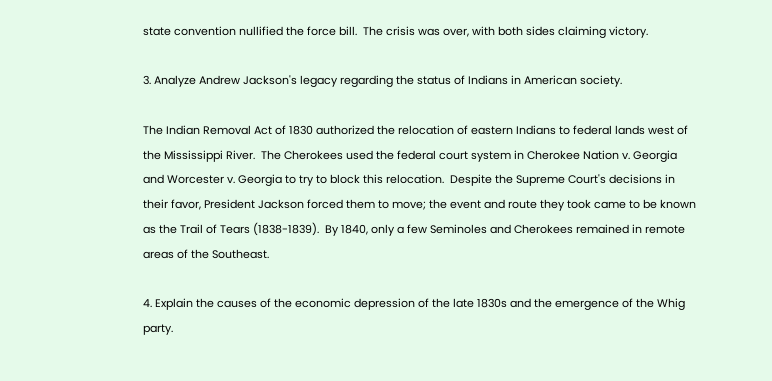state convention nullified the force bill.  The crisis was over, with both sides claiming victory.

3. Analyze Andrew Jackson's legacy regarding the status of Indians in American society.

The Indian Removal Act of 1830 authorized the relocation of eastern Indians to federal lands west of the Mississippi River.  The Cherokees used the federal court system in Cherokee Nation v. Georgia and Worcester v. Georgia to try to block this relocation.  Despite the Supreme Court's decisions in their favor, President Jackson forced them to move; the event and route they took came to be known as the Trail of Tears (1838-1839).  By 1840, only a few Seminoles and Cherokees remained in remote areas of the Southeast.

4. Explain the causes of the economic depression of the late 1830s and the emergence of the Whig party.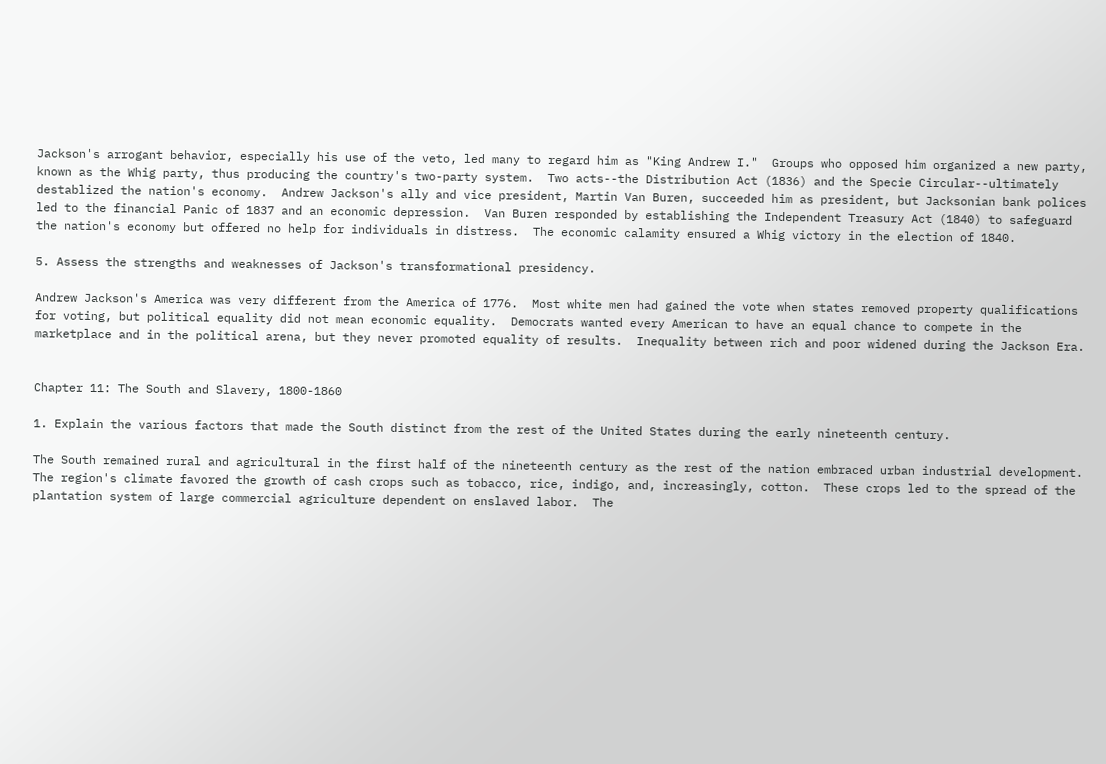Jackson's arrogant behavior, especially his use of the veto, led many to regard him as "King Andrew I."  Groups who opposed him organized a new party, known as the Whig party, thus producing the country's two-party system.  Two acts--the Distribution Act (1836) and the Specie Circular--ultimately destablized the nation's economy.  Andrew Jackson's ally and vice president, Martin Van Buren, succeeded him as president, but Jacksonian bank polices led to the financial Panic of 1837 and an economic depression.  Van Buren responded by establishing the Independent Treasury Act (1840) to safeguard the nation's economy but offered no help for individuals in distress.  The economic calamity ensured a Whig victory in the election of 1840.

5. Assess the strengths and weaknesses of Jackson's transformational presidency.

Andrew Jackson's America was very different from the America of 1776.  Most white men had gained the vote when states removed property qualifications for voting, but political equality did not mean economic equality.  Democrats wanted every American to have an equal chance to compete in the marketplace and in the political arena, but they never promoted equality of results.  Inequality between rich and poor widened during the Jackson Era.


Chapter 11: The South and Slavery, 1800-1860

1. Explain the various factors that made the South distinct from the rest of the United States during the early nineteenth century.

The South remained rural and agricultural in the first half of the nineteenth century as the rest of the nation embraced urban industrial development.  The region's climate favored the growth of cash crops such as tobacco, rice, indigo, and, increasingly, cotton.  These crops led to the spread of the plantation system of large commercial agriculture dependent on enslaved labor.  The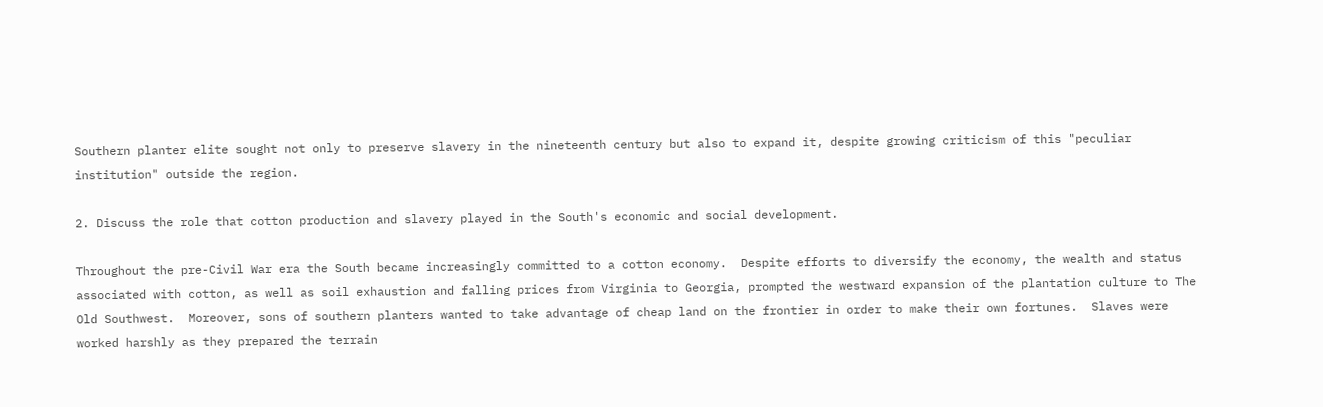Southern planter elite sought not only to preserve slavery in the nineteenth century but also to expand it, despite growing criticism of this "peculiar institution" outside the region.

2. Discuss the role that cotton production and slavery played in the South's economic and social development.

Throughout the pre-Civil War era the South became increasingly committed to a cotton economy.  Despite efforts to diversify the economy, the wealth and status associated with cotton, as well as soil exhaustion and falling prices from Virginia to Georgia, prompted the westward expansion of the plantation culture to The Old Southwest.  Moreover, sons of southern planters wanted to take advantage of cheap land on the frontier in order to make their own fortunes.  Slaves were worked harshly as they prepared the terrain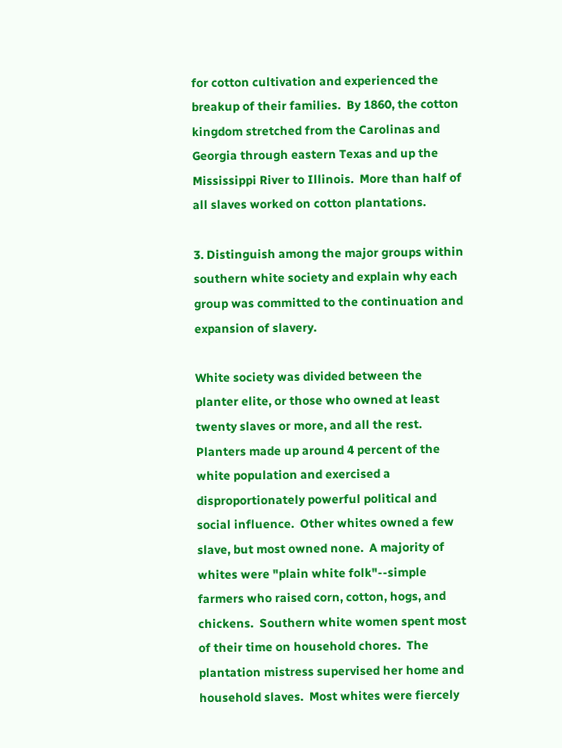for cotton cultivation and experienced the breakup of their families.  By 1860, the cotton kingdom stretched from the Carolinas and Georgia through eastern Texas and up the Mississippi River to Illinois.  More than half of all slaves worked on cotton plantations.

3. Distinguish among the major groups within southern white society and explain why each group was committed to the continuation and expansion of slavery.

White society was divided between the planter elite, or those who owned at least twenty slaves or more, and all the rest.  Planters made up around 4 percent of the white population and exercised a disproportionately powerful political and social influence.  Other whites owned a few slave, but most owned none.  A majority of whites were "plain white folk"--simple farmers who raised corn, cotton, hogs, and chickens.  Southern white women spent most of their time on household chores.  The plantation mistress supervised her home and household slaves.  Most whites were fiercely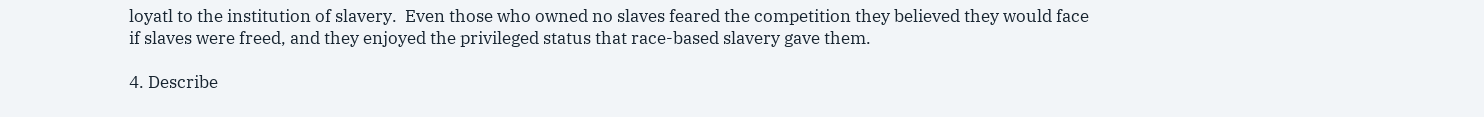loyatl to the institution of slavery.  Even those who owned no slaves feared the competition they believed they would face if slaves were freed, and they enjoyed the privileged status that race-based slavery gave them.

4. Describe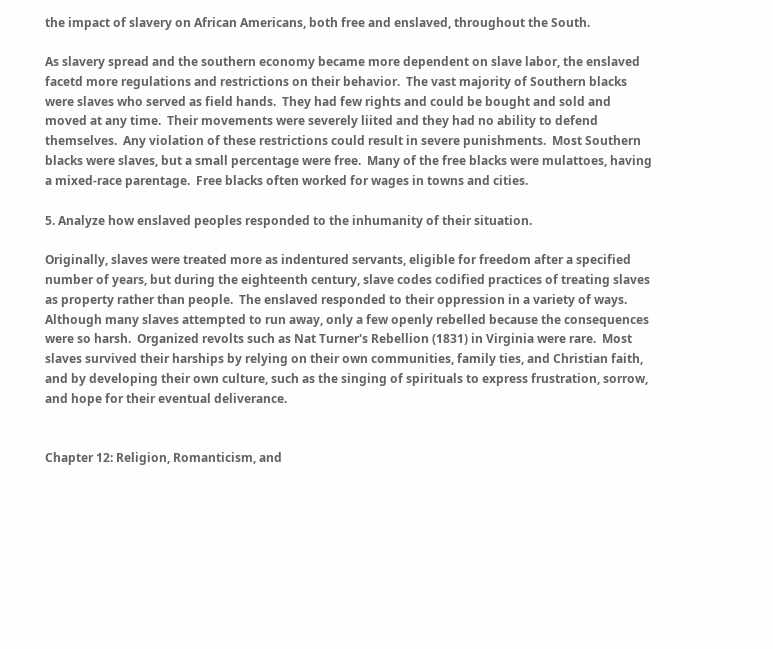the impact of slavery on African Americans, both free and enslaved, throughout the South.

As slavery spread and the southern economy became more dependent on slave labor, the enslaved facetd more regulations and restrictions on their behavior.  The vast majority of Southern blacks were slaves who served as field hands.  They had few rights and could be bought and sold and moved at any time.  Their movements were severely liited and they had no ability to defend themselves.  Any violation of these restrictions could result in severe punishments.  Most Southern blacks were slaves, but a small percentage were free.  Many of the free blacks were mulattoes, having a mixed-race parentage.  Free blacks often worked for wages in towns and cities.

5. Analyze how enslaved peoples responded to the inhumanity of their situation.

Originally, slaves were treated more as indentured servants, eligible for freedom after a specified number of years, but during the eighteenth century, slave codes codified practices of treating slaves as property rather than people.  The enslaved responded to their oppression in a variety of ways.  Although many slaves attempted to run away, only a few openly rebelled because the consequences were so harsh.  Organized revolts such as Nat Turner's Rebellion (1831) in Virginia were rare.  Most slaves survived their harships by relying on their own communities, family ties, and Christian faith, and by developing their own culture, such as the singing of spirituals to express frustration, sorrow, and hope for their eventual deliverance.


Chapter 12: Religion, Romanticism, and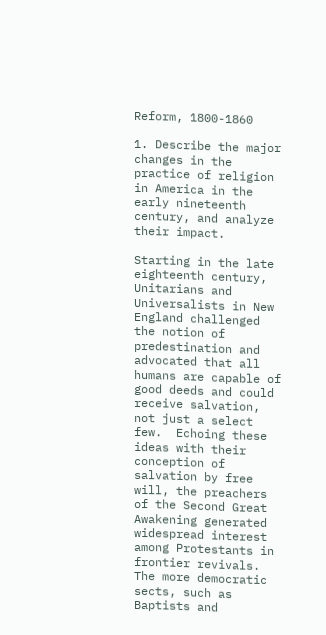Reform, 1800-1860

1. Describe the major changes in the practice of religion in America in the early nineteenth century, and analyze their impact.

Starting in the late eighteenth century, Unitarians and Universalists in New England challenged the notion of predestination and advocated that all humans are capable of good deeds and could receive salvation, not just a select few.  Echoing these ideas with their conception of salvation by free will, the preachers of the Second Great Awakening generated widespread interest among Protestants in frontier revivals.  The more democratic sects, such as Baptists and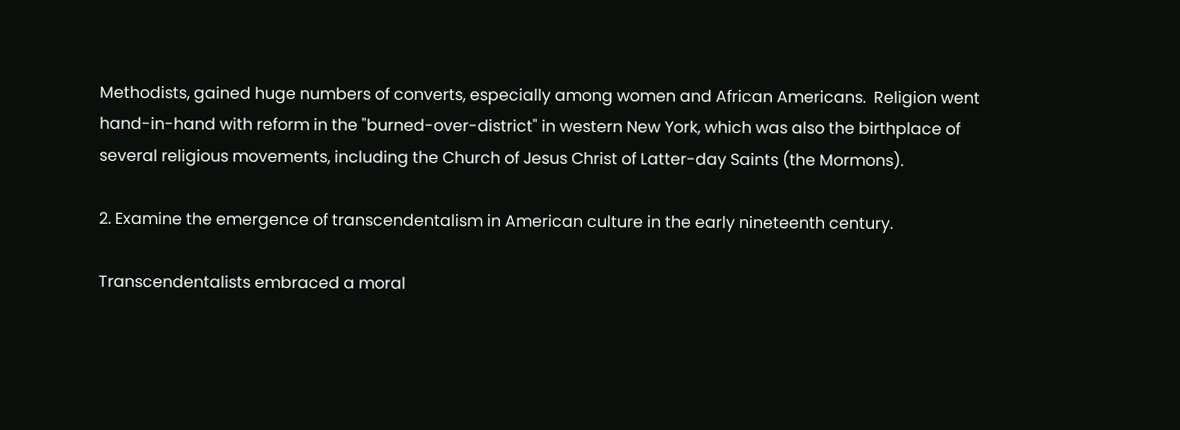Methodists, gained huge numbers of converts, especially among women and African Americans.  Religion went hand-in-hand with reform in the "burned-over-district" in western New York, which was also the birthplace of several religious movements, including the Church of Jesus Christ of Latter-day Saints (the Mormons).

2. Examine the emergence of transcendentalism in American culture in the early nineteenth century.

Transcendentalists embraced a moral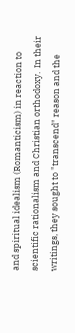and spiritual idealism (Romanticism) in reaction to scientific rationalism and Christian orthodoxy.  In their writings, they sought to "transcend" reason and the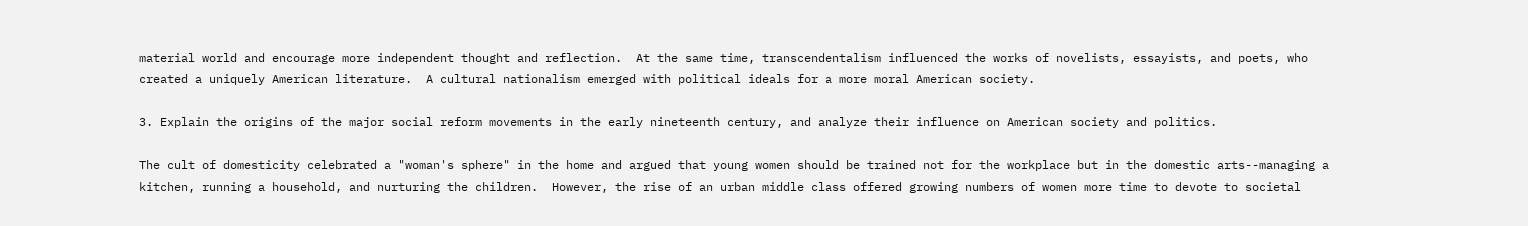material world and encourage more independent thought and reflection.  At the same time, transcendentalism influenced the works of novelists, essayists, and poets, who created a uniquely American literature.  A cultural nationalism emerged with political ideals for a more moral American society.

3. Explain the origins of the major social reform movements in the early nineteenth century, and analyze their influence on American society and politics.

The cult of domesticity celebrated a "woman's sphere" in the home and argued that young women should be trained not for the workplace but in the domestic arts--managing a kitchen, running a household, and nurturing the children.  However, the rise of an urban middle class offered growing numbers of women more time to devote to societal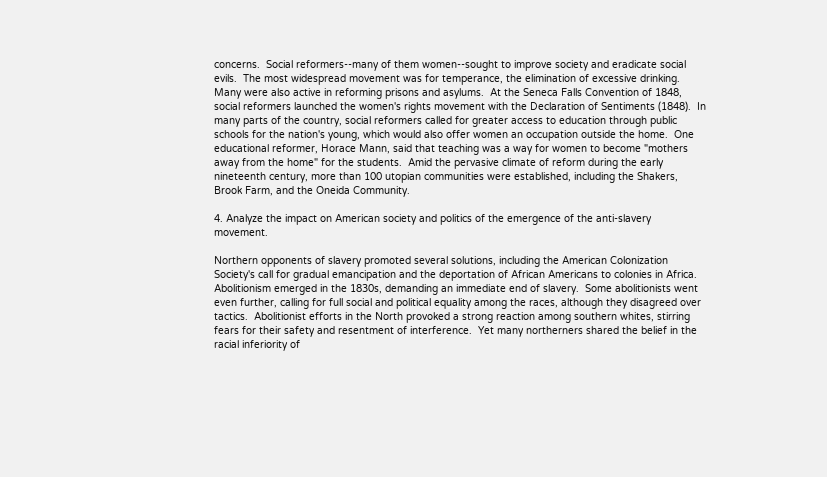concerns.  Social reformers--many of them women--sought to improve society and eradicate social evils.  The most widespread movement was for temperance, the elimination of excessive drinking.  Many were also active in reforming prisons and asylums.  At the Seneca Falls Convention of 1848, social reformers launched the women's rights movement with the Declaration of Sentiments (1848).  In many parts of the country, social reformers called for greater access to education through public schools for the nation's young, which would also offer women an occupation outside the home.  One educational reformer, Horace Mann, said that teaching was a way for women to become "mothers away from the home" for the students.  Amid the pervasive climate of reform during the early nineteenth century, more than 100 utopian communities were established, including the Shakers, Brook Farm, and the Oneida Community.

4. Analyze the impact on American society and politics of the emergence of the anti-slavery movement.

Northern opponents of slavery promoted several solutions, including the American Colonization Society's call for gradual emancipation and the deportation of African Americans to colonies in Africa.  Abolitionism emerged in the 1830s, demanding an immediate end of slavery.  Some abolitionists went even further, calling for full social and political equality among the races, although they disagreed over tactics.  Abolitionist efforts in the North provoked a strong reaction among southern whites, stirring fears for their safety and resentment of interference.  Yet many northerners shared the belief in the racial inferiority of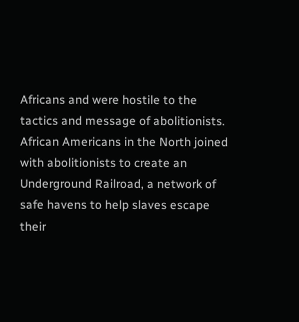Africans and were hostile to the tactics and message of abolitionists.  African Americans in the North joined with abolitionists to create an Underground Railroad, a network of safe havens to help slaves escape their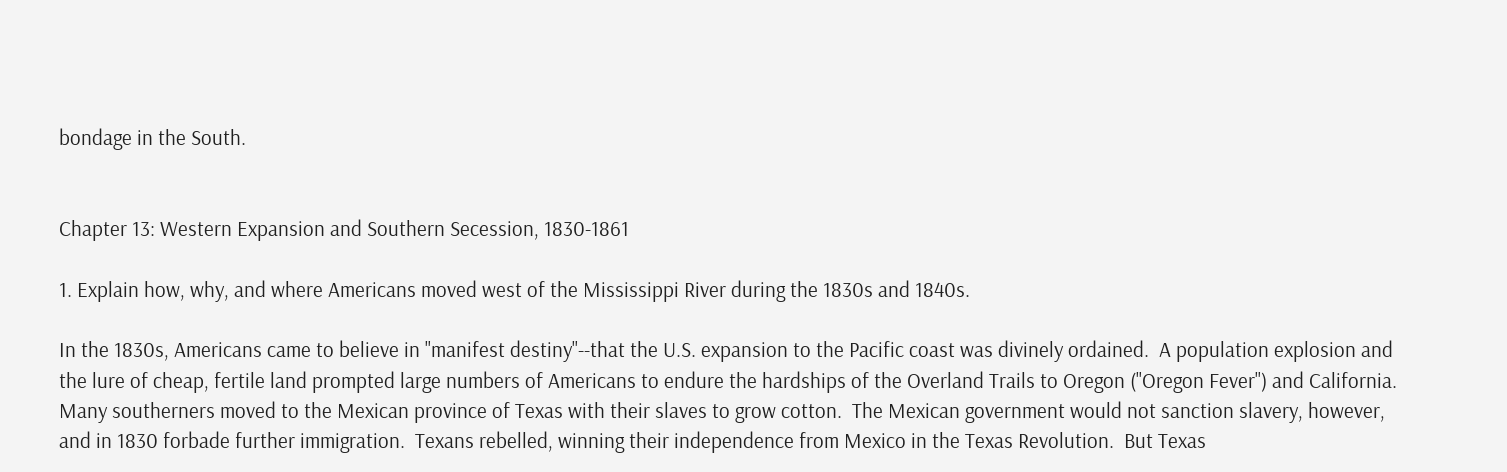bondage in the South.


Chapter 13: Western Expansion and Southern Secession, 1830-1861

1. Explain how, why, and where Americans moved west of the Mississippi River during the 1830s and 1840s.

In the 1830s, Americans came to believe in "manifest destiny"--that the U.S. expansion to the Pacific coast was divinely ordained.  A population explosion and the lure of cheap, fertile land prompted large numbers of Americans to endure the hardships of the Overland Trails to Oregon ("Oregon Fever") and California.  Many southerners moved to the Mexican province of Texas with their slaves to grow cotton.  The Mexican government would not sanction slavery, however, and in 1830 forbade further immigration.  Texans rebelled, winning their independence from Mexico in the Texas Revolution.  But Texas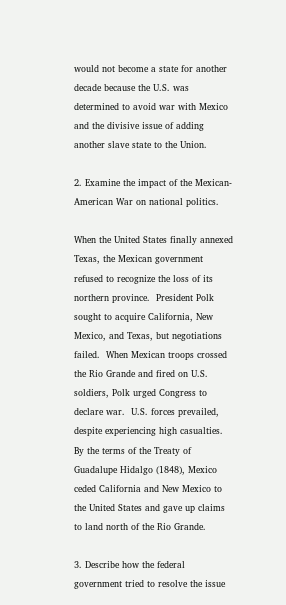would not become a state for another decade because the U.S. was determined to avoid war with Mexico and the divisive issue of adding another slave state to the Union.

2. Examine the impact of the Mexican-American War on national politics.

When the United States finally annexed Texas, the Mexican government refused to recognize the loss of its northern province.  President Polk sought to acquire California, New Mexico, and Texas, but negotiations failed.  When Mexican troops crossed the Rio Grande and fired on U.S. soldiers, Polk urged Congress to declare war.  U.S. forces prevailed, despite experiencing high casualties.  By the terms of the Treaty of Guadalupe Hidalgo (1848), Mexico ceded California and New Mexico to the United States and gave up claims to land north of the Rio Grande.

3. Describe how the federal government tried to resolve the issue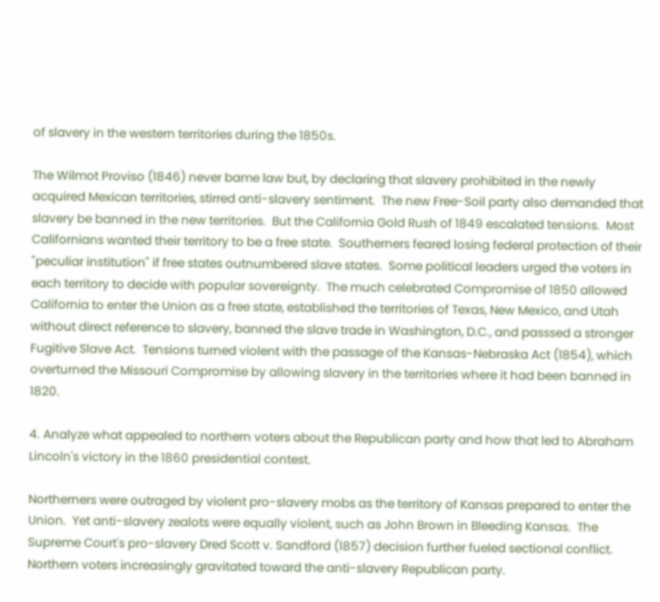of slavery in the western territories during the 1850s.

The Wilmot Proviso (1846) never bame law but, by declaring that slavery prohibited in the newly acquired Mexican territories, stirred anti-slavery sentiment.  The new Free-Soil party also demanded that slavery be banned in the new territories.  But the California Gold Rush of 1849 escalated tensions.  Most Californians wanted their territory to be a free state.  Southerners feared losing federal protection of their "peculiar institution" if free states outnumbered slave states.  Some political leaders urged the voters in each territory to decide with popular sovereignty.  The much celebrated Compromise of 1850 allowed California to enter the Union as a free state, established the territories of Texas, New Mexico, and Utah without direct reference to slavery, banned the slave trade in Washington, D.C., and passsed a stronger Fugitive Slave Act.  Tensions turned violent with the passage of the Kansas-Nebraska Act (1854), which overturned the Missouri Compromise by allowing slavery in the territories where it had been banned in 1820.

4. Analyze what appealed to northern voters about the Republican party and how that led to Abraham Lincoln's victory in the 1860 presidential contest.

Northerners were outraged by violent pro-slavery mobs as the territory of Kansas prepared to enter the Union.  Yet anti-slavery zealots were equally violent, such as John Brown in Bleeding Kansas.  The Supreme Court's pro-slavery Dred Scott v. Sandford (1857) decision further fueled sectional conflict.  Northern voters increasingly gravitated toward the anti-slavery Republican party.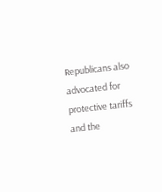Republicans also advocated for protective tariffs and the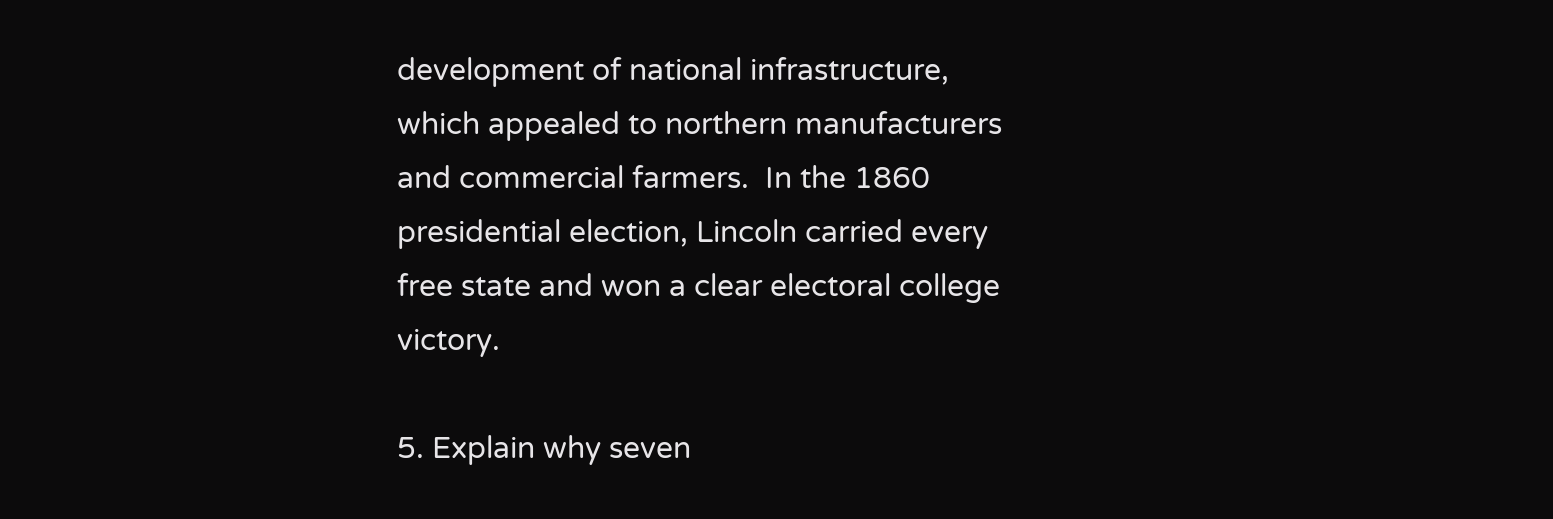development of national infrastructure, which appealed to northern manufacturers and commercial farmers.  In the 1860 presidential election, Lincoln carried every free state and won a clear electoral college victory.

5. Explain why seven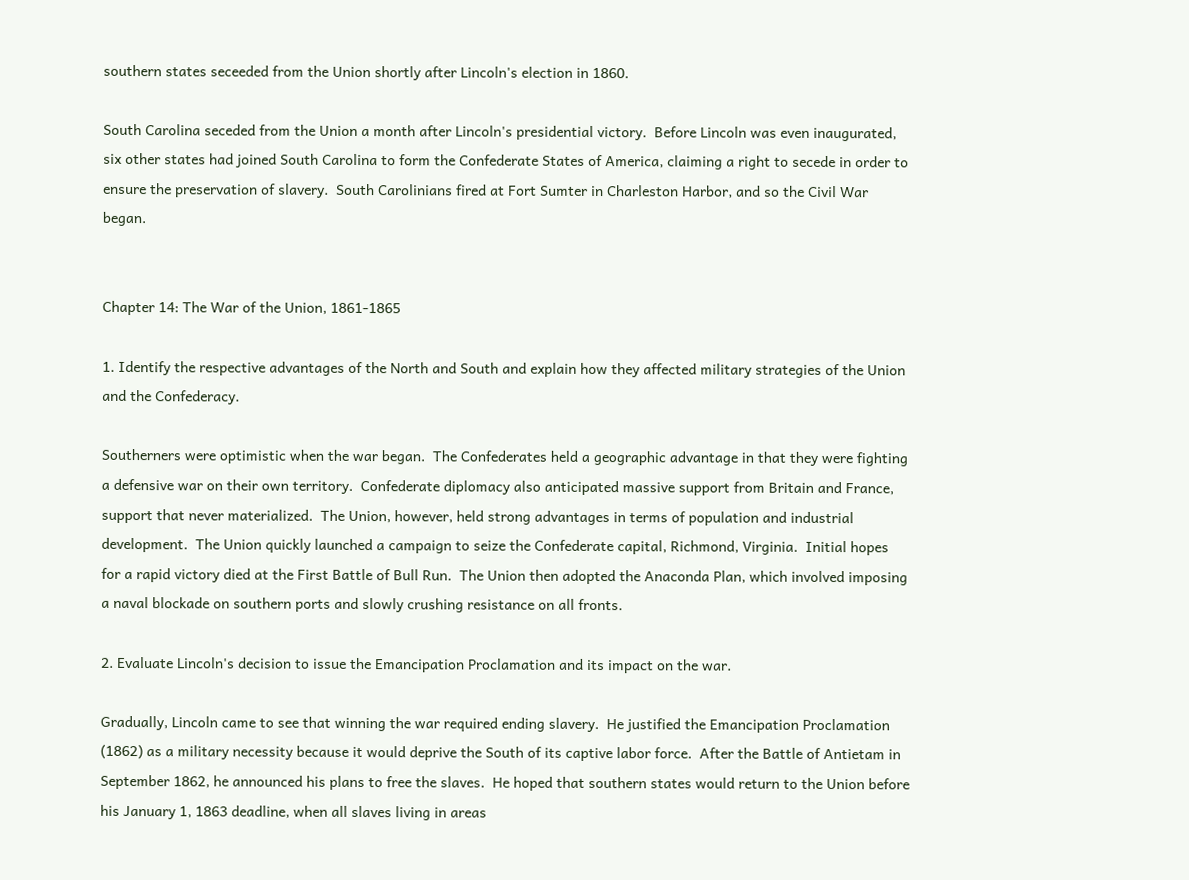southern states seceeded from the Union shortly after Lincoln's election in 1860.

South Carolina seceded from the Union a month after Lincoln's presidential victory.  Before Lincoln was even inaugurated, six other states had joined South Carolina to form the Confederate States of America, claiming a right to secede in order to ensure the preservation of slavery.  South Carolinians fired at Fort Sumter in Charleston Harbor, and so the Civil War began.


Chapter 14: The War of the Union, 1861-1865

1. Identify the respective advantages of the North and South and explain how they affected military strategies of the Union and the Confederacy.

Southerners were optimistic when the war began.  The Confederates held a geographic advantage in that they were fighting a defensive war on their own territory.  Confederate diplomacy also anticipated massive support from Britain and France, support that never materialized.  The Union, however, held strong advantages in terms of population and industrial development.  The Union quickly launched a campaign to seize the Confederate capital, Richmond, Virginia.  Initial hopes for a rapid victory died at the First Battle of Bull Run.  The Union then adopted the Anaconda Plan, which involved imposing a naval blockade on southern ports and slowly crushing resistance on all fronts.

2. Evaluate Lincoln's decision to issue the Emancipation Proclamation and its impact on the war.

Gradually, Lincoln came to see that winning the war required ending slavery.  He justified the Emancipation Proclamation (1862) as a military necessity because it would deprive the South of its captive labor force.  After the Battle of Antietam in September 1862, he announced his plans to free the slaves.  He hoped that southern states would return to the Union before his January 1, 1863 deadline, when all slaves living in areas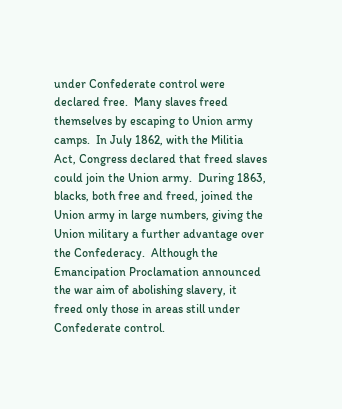under Confederate control were declared free.  Many slaves freed themselves by escaping to Union army camps.  In July 1862, with the Militia Act, Congress declared that freed slaves could join the Union army.  During 1863, blacks, both free and freed, joined the Union army in large numbers, giving the Union military a further advantage over the Confederacy.  Although the Emancipation Proclamation announced the war aim of abolishing slavery, it freed only those in areas still under Confederate control.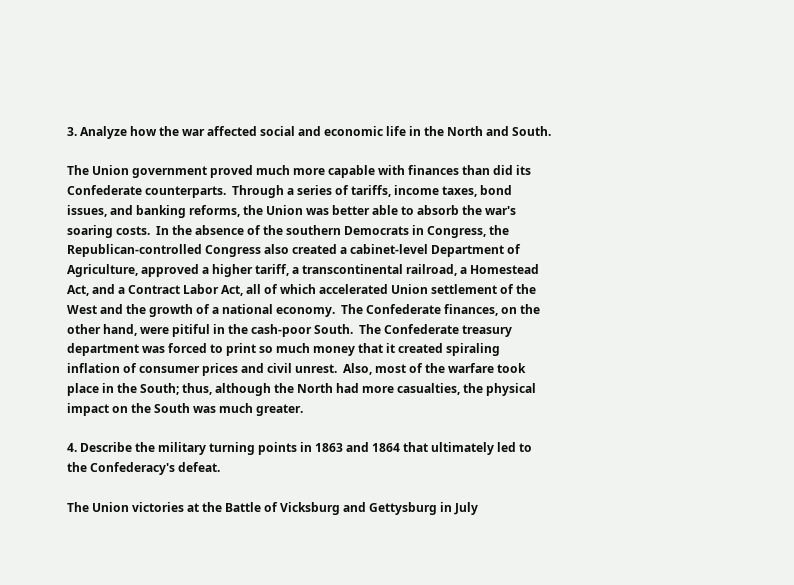3. Analyze how the war affected social and economic life in the North and South.

The Union government proved much more capable with finances than did its Confederate counterparts.  Through a series of tariffs, income taxes, bond issues, and banking reforms, the Union was better able to absorb the war's soaring costs.  In the absence of the southern Democrats in Congress, the Republican-controlled Congress also created a cabinet-level Department of Agriculture, approved a higher tariff, a transcontinental railroad, a Homestead Act, and a Contract Labor Act, all of which accelerated Union settlement of the West and the growth of a national economy.  The Confederate finances, on the other hand, were pitiful in the cash-poor South.  The Confederate treasury department was forced to print so much money that it created spiraling inflation of consumer prices and civil unrest.  Also, most of the warfare took place in the South; thus, although the North had more casualties, the physical impact on the South was much greater.

4. Describe the military turning points in 1863 and 1864 that ultimately led to the Confederacy's defeat.

The Union victories at the Battle of Vicksburg and Gettysburg in July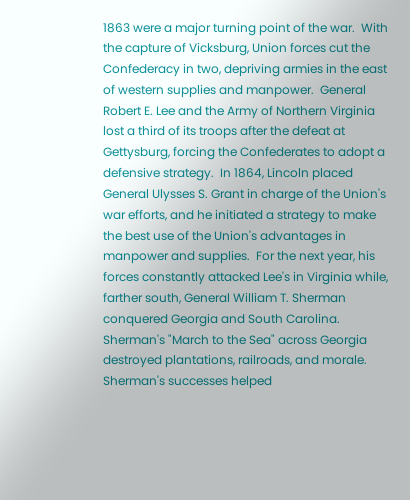1863 were a major turning point of the war.  With the capture of Vicksburg, Union forces cut the Confederacy in two, depriving armies in the east of western supplies and manpower.  General Robert E. Lee and the Army of Northern Virginia lost a third of its troops after the defeat at Gettysburg, forcing the Confederates to adopt a defensive strategy.  In 1864, Lincoln placed General Ulysses S. Grant in charge of the Union's war efforts, and he initiated a strategy to make the best use of the Union's advantages in manpower and supplies.  For the next year, his forces constantly attacked Lee's in Virginia while, farther south, General William T. Sherman conquered Georgia and South Carolina.  Sherman's "March to the Sea" across Georgia destroyed plantations, railroads, and morale.  Sherman's successes helped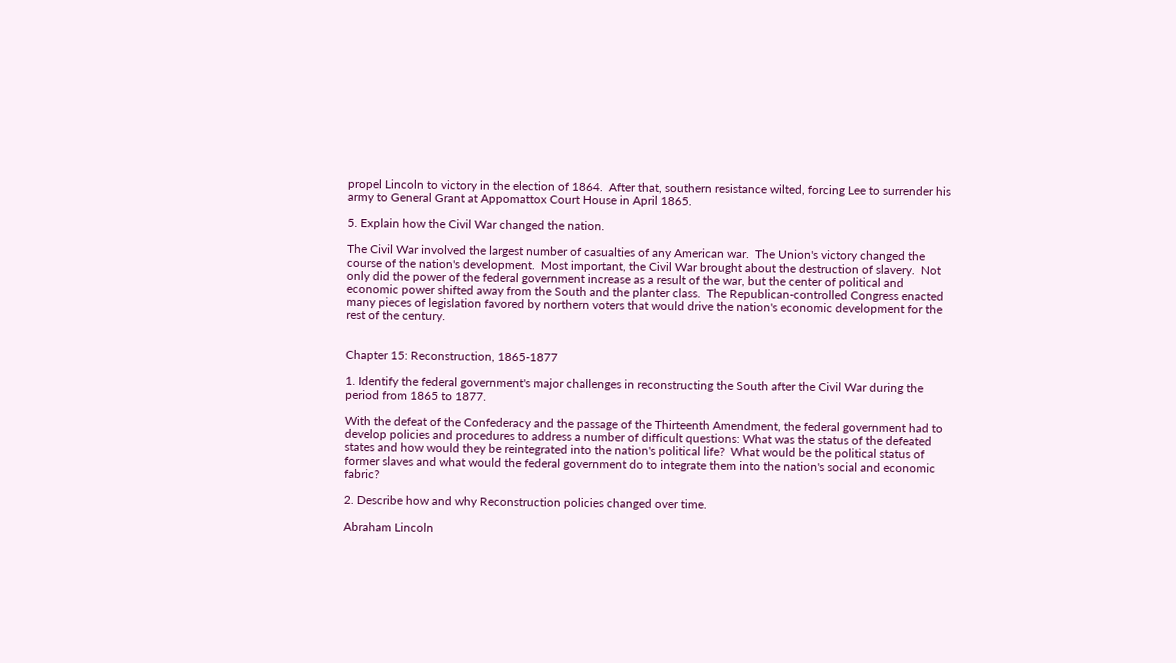propel Lincoln to victory in the election of 1864.  After that, southern resistance wilted, forcing Lee to surrender his army to General Grant at Appomattox Court House in April 1865.

5. Explain how the Civil War changed the nation.

The Civil War involved the largest number of casualties of any American war.  The Union's victory changed the course of the nation's development.  Most important, the Civil War brought about the destruction of slavery.  Not only did the power of the federal government increase as a result of the war, but the center of political and economic power shifted away from the South and the planter class.  The Republican-controlled Congress enacted many pieces of legislation favored by northern voters that would drive the nation's economic development for the rest of the century.


Chapter 15: Reconstruction, 1865-1877

1. Identify the federal government's major challenges in reconstructing the South after the Civil War during the period from 1865 to 1877.

With the defeat of the Confederacy and the passage of the Thirteenth Amendment, the federal government had to develop policies and procedures to address a number of difficult questions: What was the status of the defeated states and how would they be reintegrated into the nation's political life?  What would be the political status of former slaves and what would the federal government do to integrate them into the nation's social and economic fabric?

2. Describe how and why Reconstruction policies changed over time.

Abraham Lincoln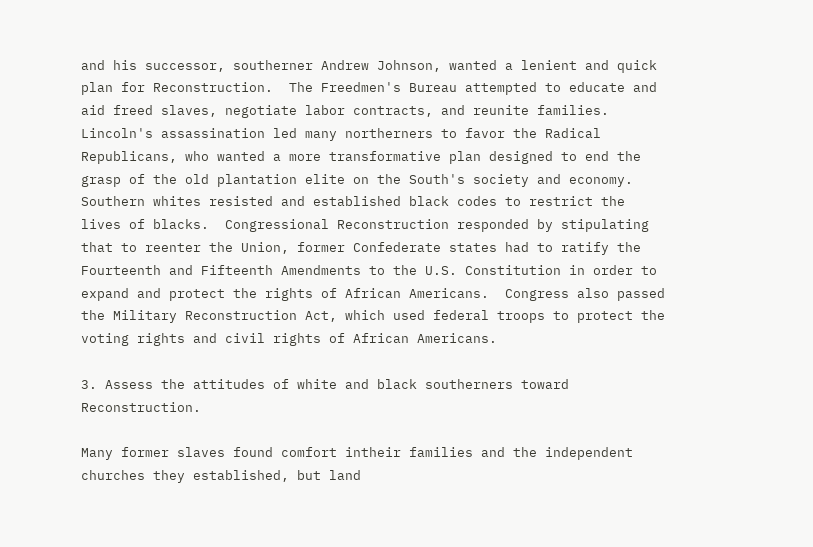and his successor, southerner Andrew Johnson, wanted a lenient and quick plan for Reconstruction.  The Freedmen's Bureau attempted to educate and aid freed slaves, negotiate labor contracts, and reunite families.  Lincoln's assassination led many northerners to favor the Radical Republicans, who wanted a more transformative plan designed to end the grasp of the old plantation elite on the South's society and economy.  Southern whites resisted and established black codes to restrict the lives of blacks.  Congressional Reconstruction responded by stipulating that to reenter the Union, former Confederate states had to ratify the Fourteenth and Fifteenth Amendments to the U.S. Constitution in order to expand and protect the rights of African Americans.  Congress also passed the Military Reconstruction Act, which used federal troops to protect the voting rights and civil rights of African Americans.

3. Assess the attitudes of white and black southerners toward Reconstruction.

Many former slaves found comfort intheir families and the independent churches they established, but land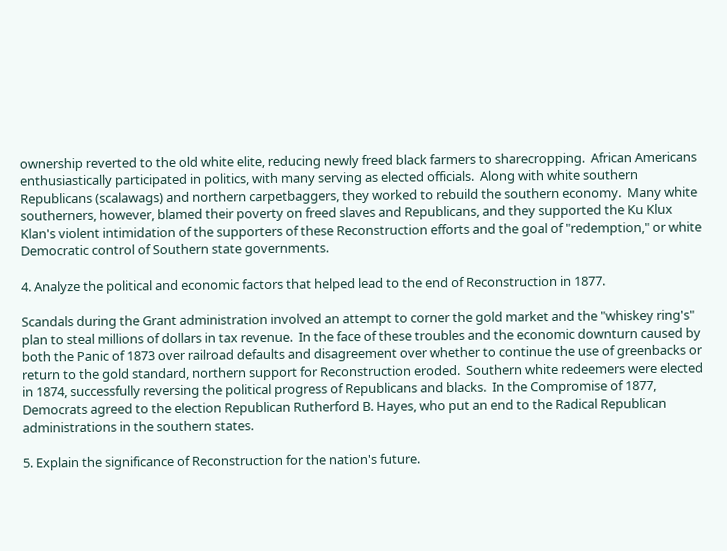ownership reverted to the old white elite, reducing newly freed black farmers to sharecropping.  African Americans enthusiastically participated in politics, with many serving as elected officials.  Along with white southern Republicans (scalawags) and northern carpetbaggers, they worked to rebuild the southern economy.  Many white southerners, however, blamed their poverty on freed slaves and Republicans, and they supported the Ku Klux Klan's violent intimidation of the supporters of these Reconstruction efforts and the goal of "redemption," or white Democratic control of Southern state governments.

4. Analyze the political and economic factors that helped lead to the end of Reconstruction in 1877.

Scandals during the Grant administration involved an attempt to corner the gold market and the "whiskey ring's" plan to steal millions of dollars in tax revenue.  In the face of these troubles and the economic downturn caused by both the Panic of 1873 over railroad defaults and disagreement over whether to continue the use of greenbacks or return to the gold standard, northern support for Reconstruction eroded.  Southern white redeemers were elected in 1874, successfully reversing the political progress of Republicans and blacks.  In the Compromise of 1877, Democrats agreed to the election Republican Rutherford B. Hayes, who put an end to the Radical Republican administrations in the southern states.

5. Explain the significance of Reconstruction for the nation's future.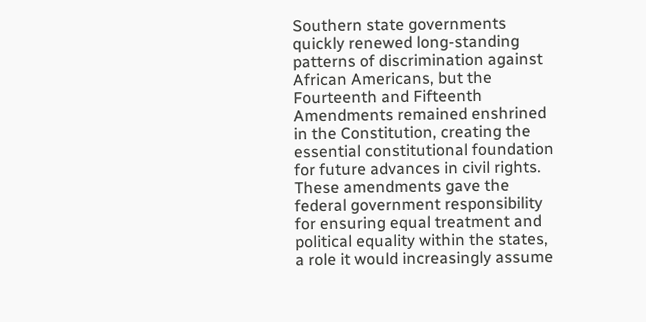Southern state governments quickly renewed long-standing patterns of discrimination against African Americans, but the Fourteenth and Fifteenth Amendments remained enshrined in the Constitution, creating the essential constitutional foundation for future advances in civil rights.  These amendments gave the federal government responsibility for ensuring equal treatment and political equality within the states, a role it would increasingly assume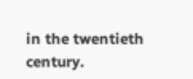in the twentieth century.